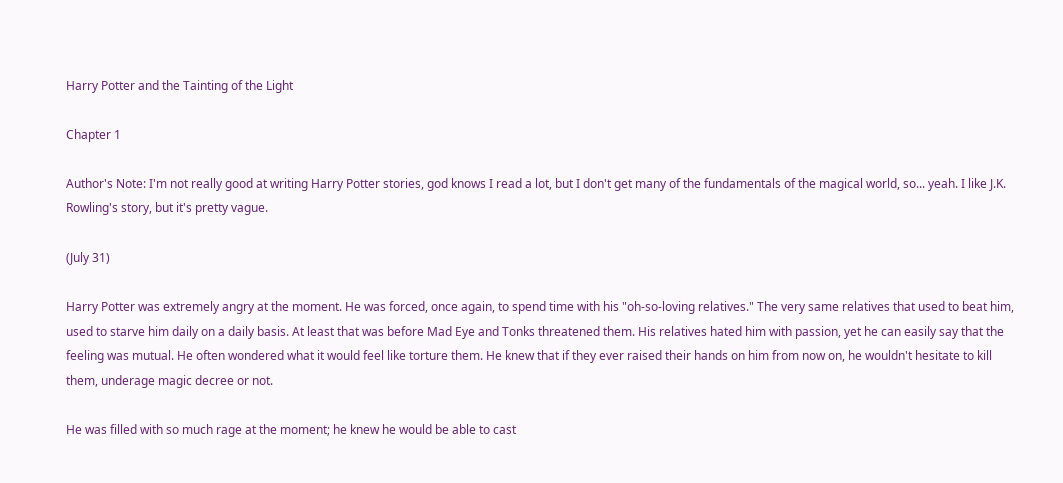Harry Potter and the Tainting of the Light

Chapter 1

Author's Note: I'm not really good at writing Harry Potter stories, god knows I read a lot, but I don't get many of the fundamentals of the magical world, so... yeah. I like J.K. Rowling's story, but it's pretty vague.

(July 31)

Harry Potter was extremely angry at the moment. He was forced, once again, to spend time with his "oh-so-loving relatives." The very same relatives that used to beat him, used to starve him daily on a daily basis. At least that was before Mad Eye and Tonks threatened them. His relatives hated him with passion, yet he can easily say that the feeling was mutual. He often wondered what it would feel like torture them. He knew that if they ever raised their hands on him from now on, he wouldn't hesitate to kill them, underage magic decree or not.

He was filled with so much rage at the moment; he knew he would be able to cast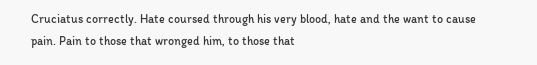Cruciatus correctly. Hate coursed through his very blood, hate and the want to cause pain. Pain to those that wronged him, to those that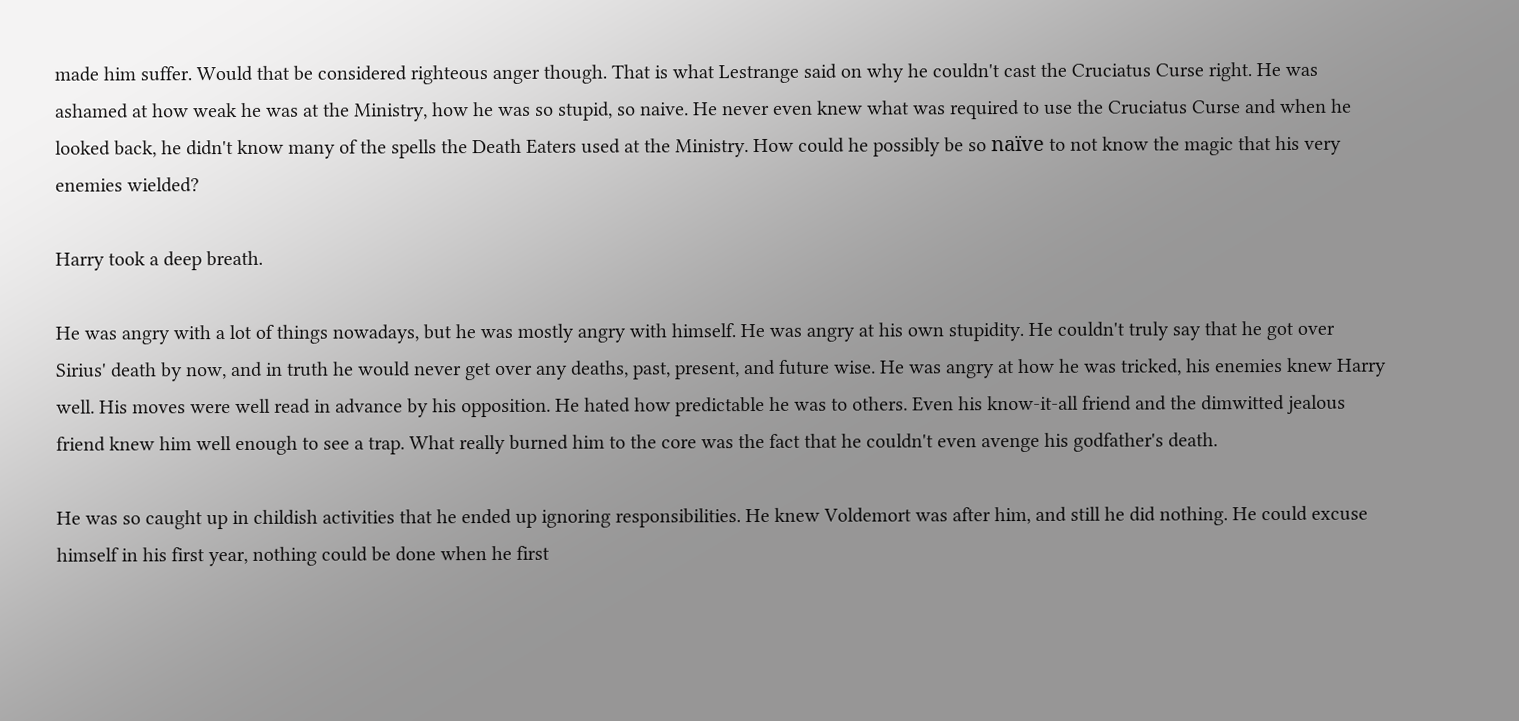made him suffer. Would that be considered righteous anger though. That is what Lestrange said on why he couldn't cast the Cruciatus Curse right. He was ashamed at how weak he was at the Ministry, how he was so stupid, so naive. He never even knew what was required to use the Cruciatus Curse and when he looked back, he didn't know many of the spells the Death Eaters used at the Ministry. How could he possibly be so naïve to not know the magic that his very enemies wielded?

Harry took a deep breath.

He was angry with a lot of things nowadays, but he was mostly angry with himself. He was angry at his own stupidity. He couldn't truly say that he got over Sirius' death by now, and in truth he would never get over any deaths, past, present, and future wise. He was angry at how he was tricked, his enemies knew Harry well. His moves were well read in advance by his opposition. He hated how predictable he was to others. Even his know-it-all friend and the dimwitted jealous friend knew him well enough to see a trap. What really burned him to the core was the fact that he couldn't even avenge his godfather's death.

He was so caught up in childish activities that he ended up ignoring responsibilities. He knew Voldemort was after him, and still he did nothing. He could excuse himself in his first year, nothing could be done when he first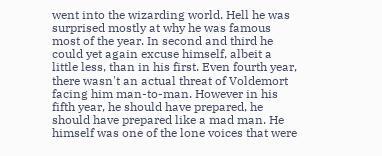went into the wizarding world. Hell he was surprised mostly at why he was famous most of the year. In second and third he could yet again excuse himself, albeit a little less, than in his first. Even fourth year, there wasn't an actual threat of Voldemort facing him man-to-man. However in his fifth year, he should have prepared, he should have prepared like a mad man. He himself was one of the lone voices that were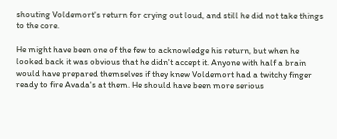shouting Voldemort's return for crying out loud, and still he did not take things to the core.

He might have been one of the few to acknowledge his return, but when he looked back it was obvious that he didn't accept it. Anyone with half a brain would have prepared themselves if they knew Voldemort had a twitchy finger ready to fire Avada's at them. He should have been more serious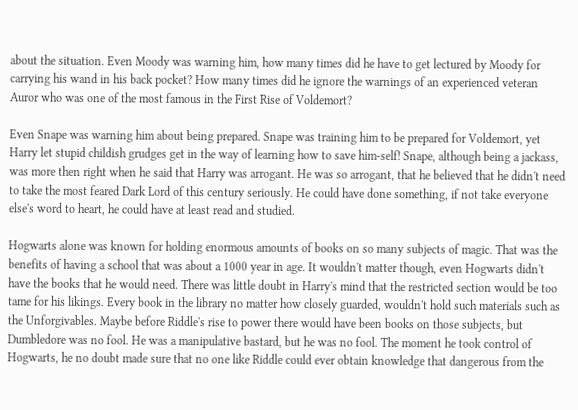about the situation. Even Moody was warning him, how many times did he have to get lectured by Moody for carrying his wand in his back pocket? How many times did he ignore the warnings of an experienced veteran Auror who was one of the most famous in the First Rise of Voldemort?

Even Snape was warning him about being prepared. Snape was training him to be prepared for Voldemort, yet Harry let stupid childish grudges get in the way of learning how to save him-self! Snape, although being a jackass, was more then right when he said that Harry was arrogant. He was so arrogant, that he believed that he didn't need to take the most feared Dark Lord of this century seriously. He could have done something, if not take everyone else's word to heart, he could have at least read and studied.

Hogwarts alone was known for holding enormous amounts of books on so many subjects of magic. That was the benefits of having a school that was about a 1000 year in age. It wouldn't matter though, even Hogwarts didn't have the books that he would need. There was little doubt in Harry's mind that the restricted section would be too tame for his likings. Every book in the library no matter how closely guarded, wouldn't hold such materials such as the Unforgivables. Maybe before Riddle's rise to power there would have been books on those subjects, but Dumbledore was no fool. He was a manipulative bastard, but he was no fool. The moment he took control of Hogwarts, he no doubt made sure that no one like Riddle could ever obtain knowledge that dangerous from the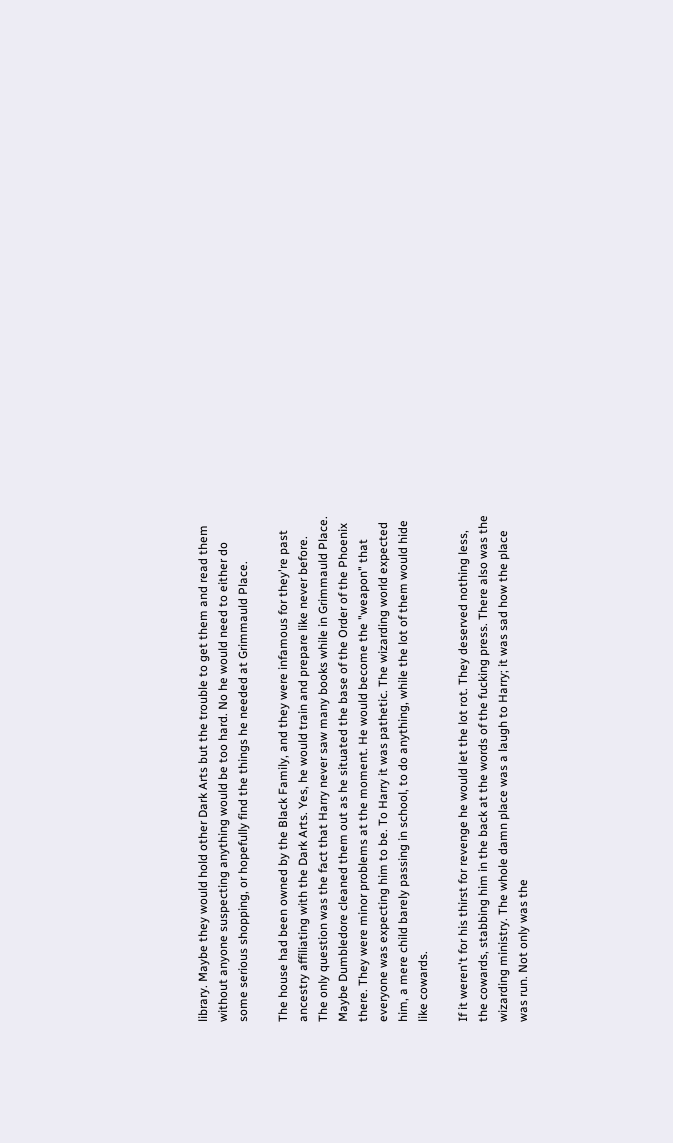library. Maybe they would hold other Dark Arts but the trouble to get them and read them without anyone suspecting anything would be too hard. No he would need to either do some serious shopping, or hopefully find the things he needed at Grimmauld Place.

The house had been owned by the Black Family, and they were infamous for they're past ancestry affiliating with the Dark Arts. Yes, he would train and prepare like never before. The only question was the fact that Harry never saw many books while in Grimmauld Place. Maybe Dumbledore cleaned them out as he situated the base of the Order of the Phoenix there. They were minor problems at the moment. He would become the "weapon" that everyone was expecting him to be. To Harry it was pathetic. The wizarding world expected him, a mere child barely passing in school, to do anything, while the lot of them would hide like cowards.

If it weren't for his thirst for revenge he would let the lot rot. They deserved nothing less, the cowards, stabbing him in the back at the words of the fucking press. There also was the wizarding ministry. The whole damn place was a laugh to Harry; it was sad how the place was run. Not only was the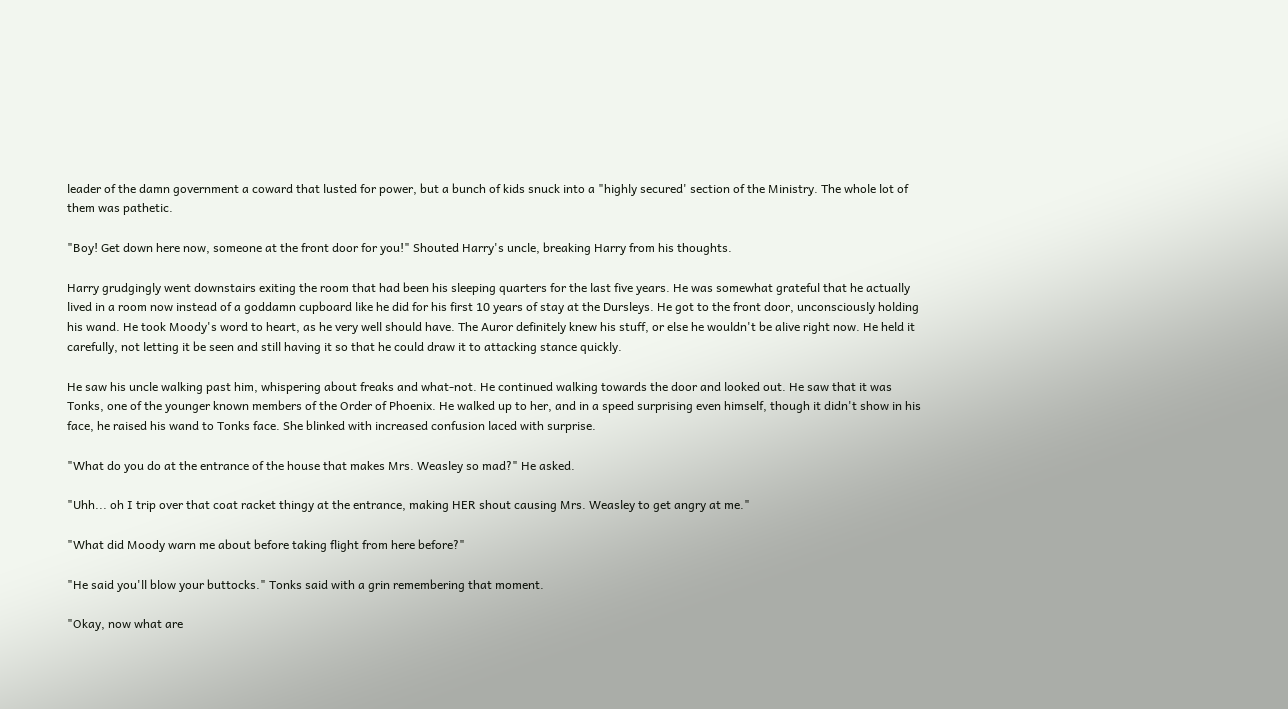leader of the damn government a coward that lusted for power, but a bunch of kids snuck into a "highly secured' section of the Ministry. The whole lot of them was pathetic.

"Boy! Get down here now, someone at the front door for you!" Shouted Harry's uncle, breaking Harry from his thoughts.

Harry grudgingly went downstairs exiting the room that had been his sleeping quarters for the last five years. He was somewhat grateful that he actually lived in a room now instead of a goddamn cupboard like he did for his first 10 years of stay at the Dursleys. He got to the front door, unconsciously holding his wand. He took Moody's word to heart, as he very well should have. The Auror definitely knew his stuff, or else he wouldn't be alive right now. He held it carefully, not letting it be seen and still having it so that he could draw it to attacking stance quickly.

He saw his uncle walking past him, whispering about freaks and what-not. He continued walking towards the door and looked out. He saw that it was Tonks, one of the younger known members of the Order of Phoenix. He walked up to her, and in a speed surprising even himself, though it didn't show in his face, he raised his wand to Tonks face. She blinked with increased confusion laced with surprise.

"What do you do at the entrance of the house that makes Mrs. Weasley so mad?" He asked.

"Uhh... oh I trip over that coat racket thingy at the entrance, making HER shout causing Mrs. Weasley to get angry at me."

"What did Moody warn me about before taking flight from here before?"

"He said you'll blow your buttocks." Tonks said with a grin remembering that moment.

"Okay, now what are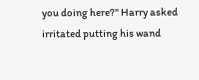you doing here?" Harry asked irritated putting his wand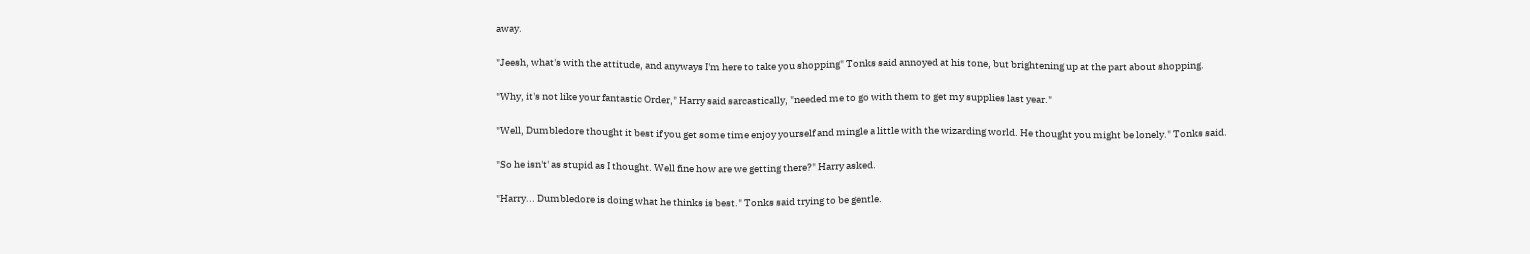away.

"Jeesh, what's with the attitude, and anyways I'm here to take you shopping" Tonks said annoyed at his tone, but brightening up at the part about shopping.

"Why, it's not like your fantastic Order," Harry said sarcastically, "needed me to go with them to get my supplies last year."

"Well, Dumbledore thought it best if you get some time enjoy yourself and mingle a little with the wizarding world. He thought you might be lonely." Tonks said.

"So he isn't' as stupid as I thought. Well fine how are we getting there?" Harry asked.

"Harry... Dumbledore is doing what he thinks is best." Tonks said trying to be gentle.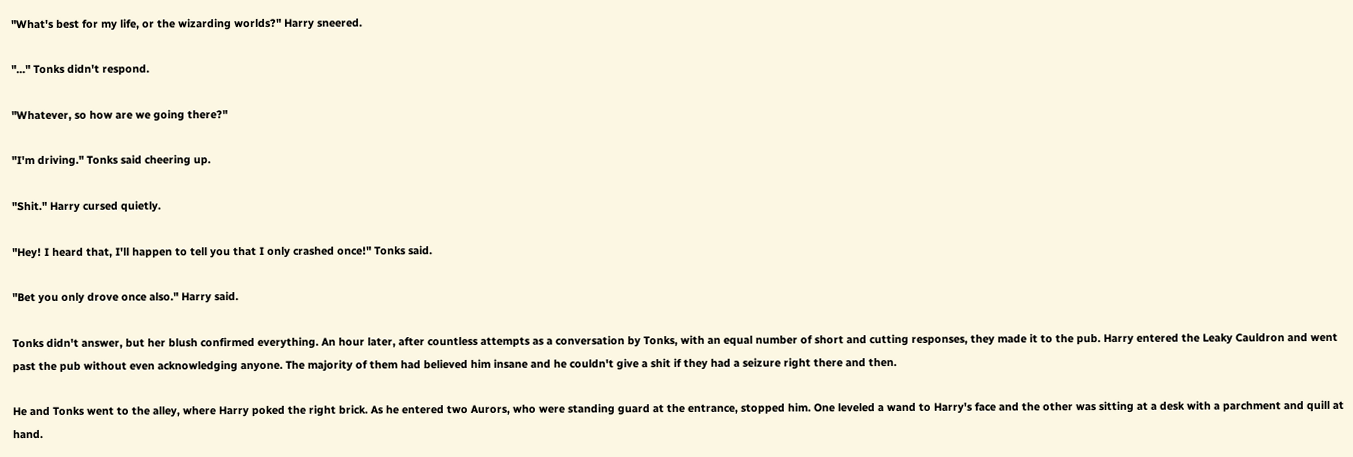"What's best for my life, or the wizarding worlds?" Harry sneered.

"..." Tonks didn't respond.

"Whatever, so how are we going there?"

"I'm driving." Tonks said cheering up.

"Shit." Harry cursed quietly.

"Hey! I heard that, I'll happen to tell you that I only crashed once!" Tonks said.

"Bet you only drove once also." Harry said.

Tonks didn't answer, but her blush confirmed everything. An hour later, after countless attempts as a conversation by Tonks, with an equal number of short and cutting responses, they made it to the pub. Harry entered the Leaky Cauldron and went past the pub without even acknowledging anyone. The majority of them had believed him insane and he couldn't give a shit if they had a seizure right there and then.

He and Tonks went to the alley, where Harry poked the right brick. As he entered two Aurors, who were standing guard at the entrance, stopped him. One leveled a wand to Harry's face and the other was sitting at a desk with a parchment and quill at hand.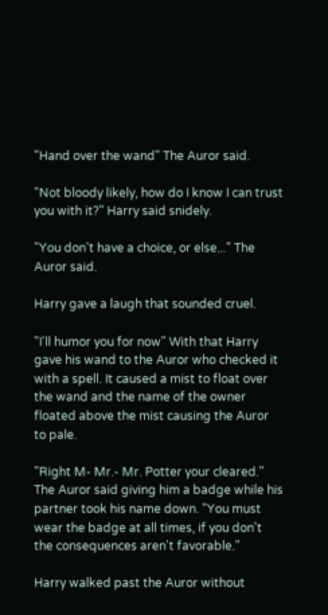"Hand over the wand" The Auror said.

"Not bloody likely, how do I know I can trust you with it?" Harry said snidely.

"You don't have a choice, or else..." The Auror said.

Harry gave a laugh that sounded cruel.

"I'll humor you for now" With that Harry gave his wand to the Auror who checked it with a spell. It caused a mist to float over the wand and the name of the owner floated above the mist causing the Auror to pale.

"Right M- Mr.- Mr. Potter your cleared." The Auror said giving him a badge while his partner took his name down. "You must wear the badge at all times, if you don't the consequences aren't favorable."

Harry walked past the Auror without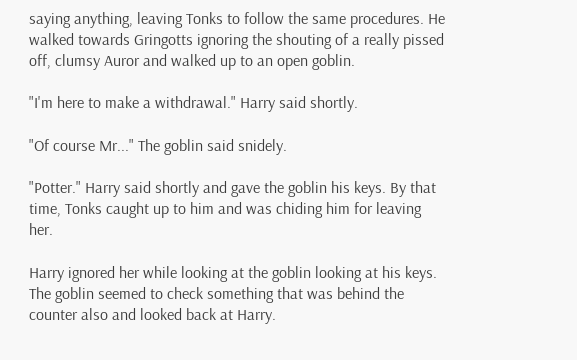saying anything, leaving Tonks to follow the same procedures. He walked towards Gringotts ignoring the shouting of a really pissed off, clumsy Auror and walked up to an open goblin.

"I'm here to make a withdrawal." Harry said shortly.

"Of course Mr..." The goblin said snidely.

"Potter." Harry said shortly and gave the goblin his keys. By that time, Tonks caught up to him and was chiding him for leaving her.

Harry ignored her while looking at the goblin looking at his keys. The goblin seemed to check something that was behind the counter also and looked back at Harry.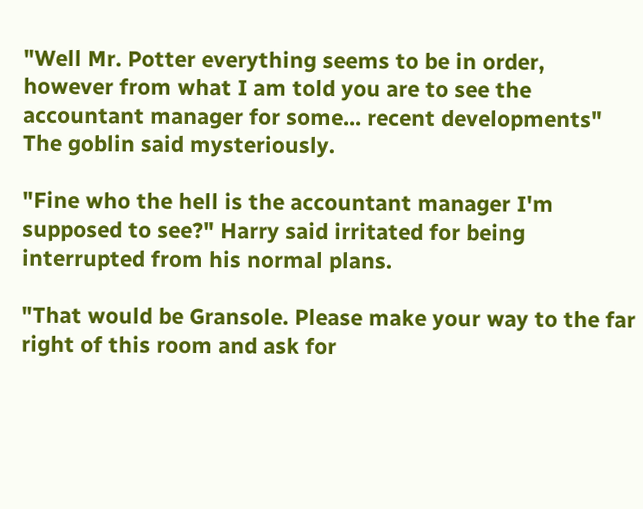"Well Mr. Potter everything seems to be in order, however from what I am told you are to see the accountant manager for some... recent developments" The goblin said mysteriously.

"Fine who the hell is the accountant manager I'm supposed to see?" Harry said irritated for being interrupted from his normal plans.

"That would be Gransole. Please make your way to the far right of this room and ask for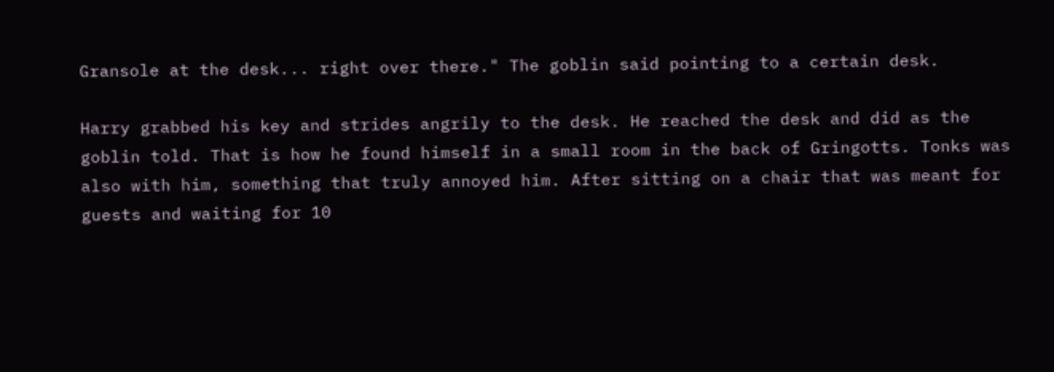Gransole at the desk... right over there." The goblin said pointing to a certain desk.

Harry grabbed his key and strides angrily to the desk. He reached the desk and did as the goblin told. That is how he found himself in a small room in the back of Gringotts. Tonks was also with him, something that truly annoyed him. After sitting on a chair that was meant for guests and waiting for 10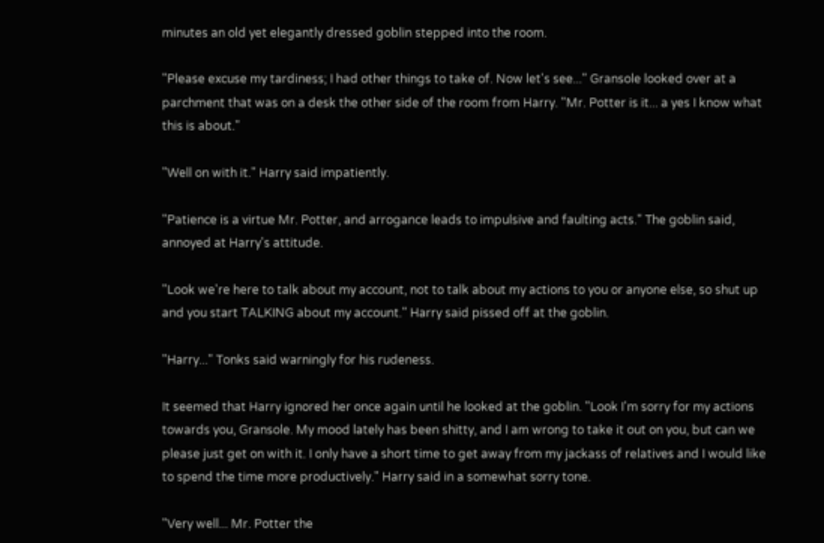minutes an old yet elegantly dressed goblin stepped into the room.

"Please excuse my tardiness; I had other things to take of. Now let's see..." Gransole looked over at a parchment that was on a desk the other side of the room from Harry. "Mr. Potter is it... a yes I know what this is about."

"Well on with it." Harry said impatiently.

"Patience is a virtue Mr. Potter, and arrogance leads to impulsive and faulting acts." The goblin said, annoyed at Harry's attitude.

"Look we're here to talk about my account, not to talk about my actions to you or anyone else, so shut up and you start TALKING about my account." Harry said pissed off at the goblin.

"Harry..." Tonks said warningly for his rudeness.

It seemed that Harry ignored her once again until he looked at the goblin. "Look I'm sorry for my actions towards you, Gransole. My mood lately has been shitty, and I am wrong to take it out on you, but can we please just get on with it. I only have a short time to get away from my jackass of relatives and I would like to spend the time more productively." Harry said in a somewhat sorry tone.

"Very well... Mr. Potter the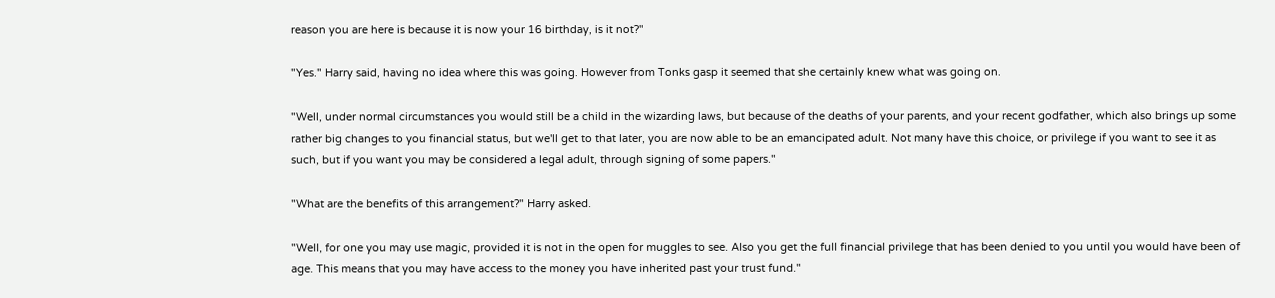reason you are here is because it is now your 16 birthday, is it not?"

"Yes." Harry said, having no idea where this was going. However from Tonks gasp it seemed that she certainly knew what was going on.

"Well, under normal circumstances you would still be a child in the wizarding laws, but because of the deaths of your parents, and your recent godfather, which also brings up some rather big changes to you financial status, but we'll get to that later, you are now able to be an emancipated adult. Not many have this choice, or privilege if you want to see it as such, but if you want you may be considered a legal adult, through signing of some papers."

"What are the benefits of this arrangement?" Harry asked.

"Well, for one you may use magic, provided it is not in the open for muggles to see. Also you get the full financial privilege that has been denied to you until you would have been of age. This means that you may have access to the money you have inherited past your trust fund."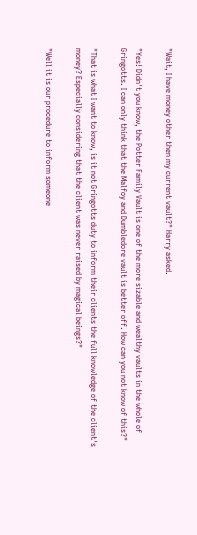"Wait, I have money other then my current vault?" Harry asked.

"Yes! Didn't you know, the Potter Family Vault is one of the more sizable and wealthy vaults in the whole of Gringotts. I can only think that the Malfoy and Dumbledore vault is better off. How can you not know of this?"

"That is what I want to know, is it not Gringotts duty to inform their clients the full knowledge of the client's money? Especially considering that the client was never raised by magical beings?"

"Well it is our procedure to inform someone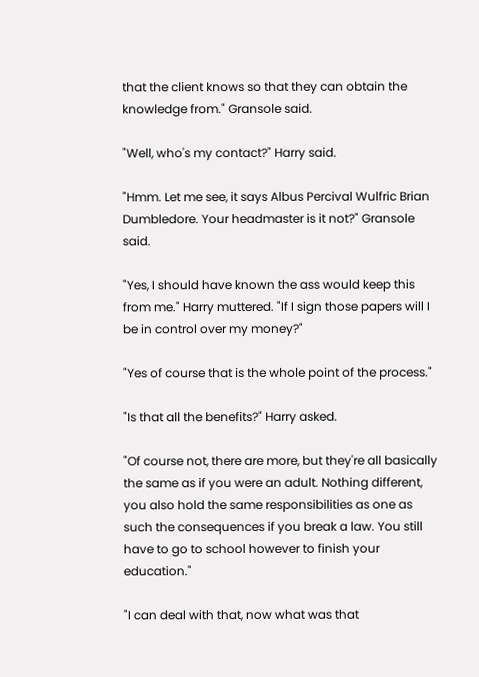that the client knows so that they can obtain the knowledge from." Gransole said.

"Well, who's my contact?" Harry said.

"Hmm. Let me see, it says Albus Percival Wulfric Brian Dumbledore. Your headmaster is it not?" Gransole said.

"Yes, I should have known the ass would keep this from me." Harry muttered. "If I sign those papers will I be in control over my money?"

"Yes of course that is the whole point of the process."

"Is that all the benefits?" Harry asked.

"Of course not, there are more, but they're all basically the same as if you were an adult. Nothing different, you also hold the same responsibilities as one as such the consequences if you break a law. You still have to go to school however to finish your education."

"I can deal with that, now what was that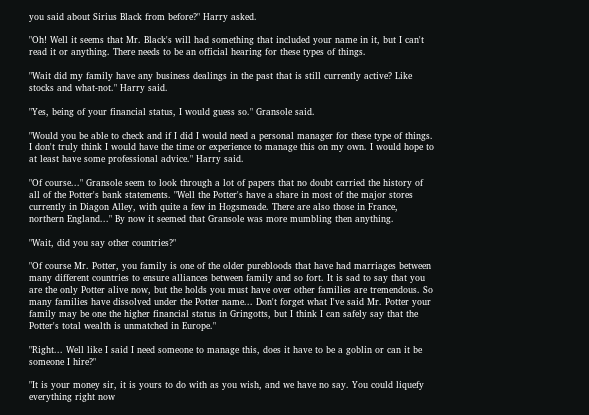you said about Sirius Black from before?" Harry asked.

"Oh! Well it seems that Mr. Black's will had something that included your name in it, but I can't read it or anything. There needs to be an official hearing for these types of things.

"Wait did my family have any business dealings in the past that is still currently active? Like stocks and what-not." Harry said.

"Yes, being of your financial status, I would guess so." Gransole said.

"Would you be able to check and if I did I would need a personal manager for these type of things. I don't truly think I would have the time or experience to manage this on my own. I would hope to at least have some professional advice." Harry said.

"Of course..." Gransole seem to look through a lot of papers that no doubt carried the history of all of the Potter's bank statements. "Well the Potter's have a share in most of the major stores currently in Diagon Alley, with quite a few in Hogsmeade. There are also those in France, northern England..." By now it seemed that Gransole was more mumbling then anything.

"Wait, did you say other countries?"

"Of course Mr. Potter, you family is one of the older purebloods that have had marriages between many different countries to ensure alliances between family and so fort. It is sad to say that you are the only Potter alive now, but the holds you must have over other families are tremendous. So many families have dissolved under the Potter name... Don't forget what I've said Mr. Potter your family may be one the higher financial status in Gringotts, but I think I can safely say that the Potter's total wealth is unmatched in Europe."

"Right... Well like I said I need someone to manage this, does it have to be a goblin or can it be someone I hire?"

"It is your money sir, it is yours to do with as you wish, and we have no say. You could liquefy everything right now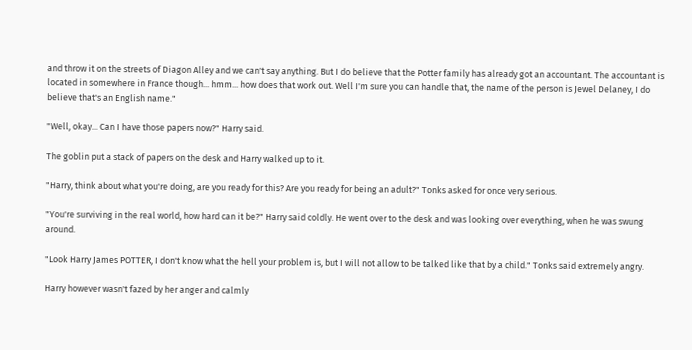and throw it on the streets of Diagon Alley and we can't say anything. But I do believe that the Potter family has already got an accountant. The accountant is located in somewhere in France though... hmm... how does that work out. Well I'm sure you can handle that, the name of the person is Jewel Delaney, I do believe that's an English name."

"Well, okay... Can I have those papers now?" Harry said.

The goblin put a stack of papers on the desk and Harry walked up to it.

"Harry, think about what you're doing, are you ready for this? Are you ready for being an adult?" Tonks asked for once very serious.

"You're surviving in the real world, how hard can it be?" Harry said coldly. He went over to the desk and was looking over everything, when he was swung around.

"Look Harry James POTTER, I don't know what the hell your problem is, but I will not allow to be talked like that by a child." Tonks said extremely angry.

Harry however wasn't fazed by her anger and calmly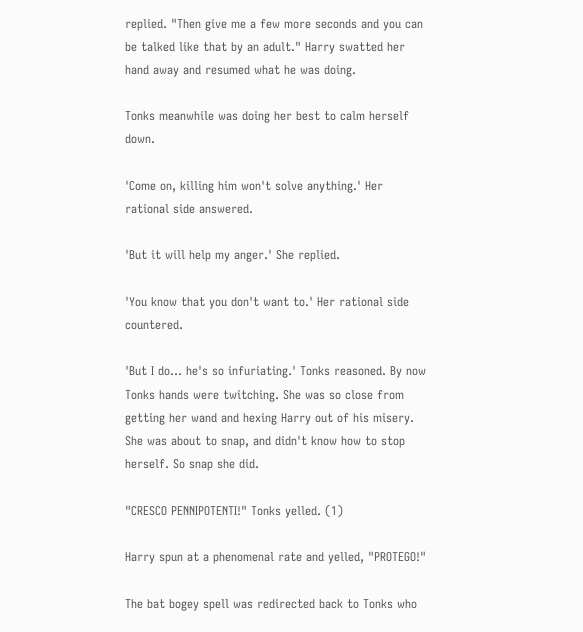replied. "Then give me a few more seconds and you can be talked like that by an adult." Harry swatted her hand away and resumed what he was doing.

Tonks meanwhile was doing her best to calm herself down.

'Come on, killing him won't solve anything.' Her rational side answered.

'But it will help my anger.' She replied.

'You know that you don't want to.' Her rational side countered.

'But I do... he's so infuriating.' Tonks reasoned. By now Tonks hands were twitching. She was so close from getting her wand and hexing Harry out of his misery. She was about to snap, and didn't know how to stop herself. So snap she did.

"CRESCO PENNIPOTENTI!" Tonks yelled. (1)

Harry spun at a phenomenal rate and yelled, "PROTEGO!"

The bat bogey spell was redirected back to Tonks who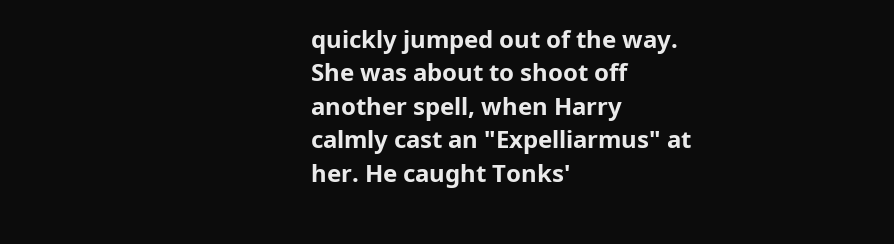quickly jumped out of the way. She was about to shoot off another spell, when Harry calmly cast an "Expelliarmus" at her. He caught Tonks'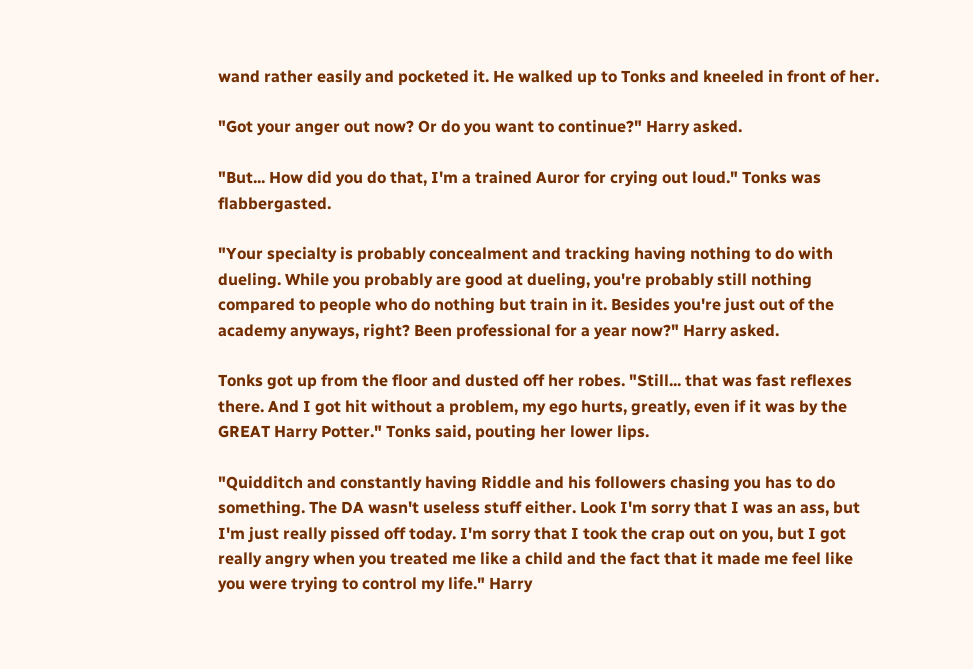wand rather easily and pocketed it. He walked up to Tonks and kneeled in front of her.

"Got your anger out now? Or do you want to continue?" Harry asked.

"But... How did you do that, I'm a trained Auror for crying out loud." Tonks was flabbergasted.

"Your specialty is probably concealment and tracking having nothing to do with dueling. While you probably are good at dueling, you're probably still nothing compared to people who do nothing but train in it. Besides you're just out of the academy anyways, right? Been professional for a year now?" Harry asked.

Tonks got up from the floor and dusted off her robes. "Still... that was fast reflexes there. And I got hit without a problem, my ego hurts, greatly, even if it was by the GREAT Harry Potter." Tonks said, pouting her lower lips.

"Quidditch and constantly having Riddle and his followers chasing you has to do something. The DA wasn't useless stuff either. Look I'm sorry that I was an ass, but I'm just really pissed off today. I'm sorry that I took the crap out on you, but I got really angry when you treated me like a child and the fact that it made me feel like you were trying to control my life." Harry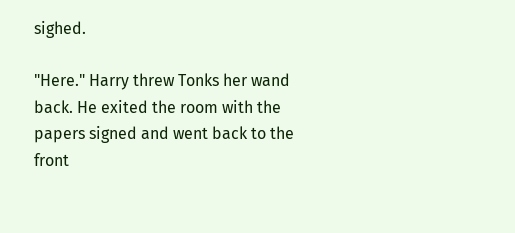sighed.

"Here." Harry threw Tonks her wand back. He exited the room with the papers signed and went back to the front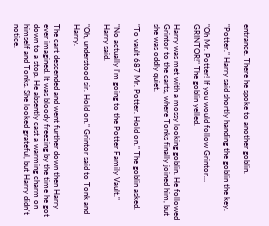entrance. There he spoke to another goblin.

"Potter." Harry said shortly handing the goblin the key.

"Oh Mr. Potter! If you would follow Grintor… GRINTOR!" The goblin yelled.

Harry was met with a mossy looking goblin. He followed Grintor to the carts, where Tonks finally joined him, but she was oddly quiet.

"To vault 687 Mr. Potter. Hold on." The goblin asked.

"No actually I'm going to the Potter Family Vault." Harry said.

"Oh, understood sir. Hold on." Grintor said to Tonk and Harry.

The cart descended and went further down then Harry ever imagined. It was bloody freezing by the time he got down to a stop. He absently cast a warming charm on himself and Tonks. She looked grateful, but Harry didn't notice.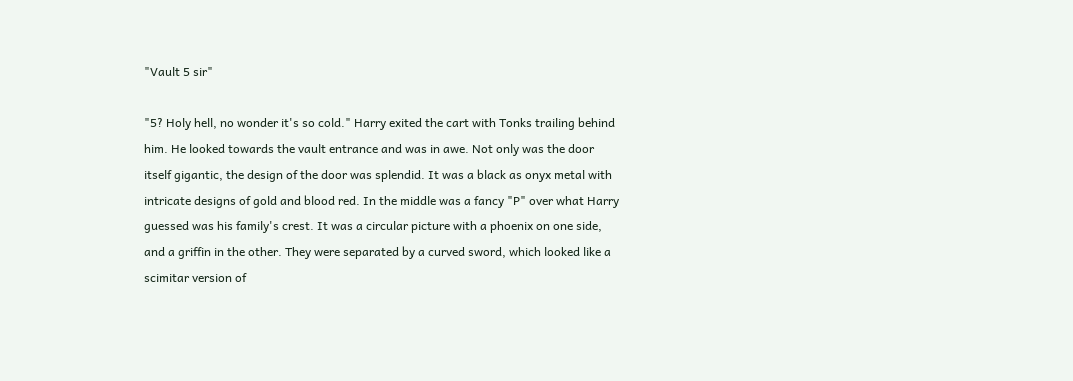"Vault 5 sir"

"5? Holy hell, no wonder it's so cold." Harry exited the cart with Tonks trailing behind him. He looked towards the vault entrance and was in awe. Not only was the door itself gigantic, the design of the door was splendid. It was a black as onyx metal with intricate designs of gold and blood red. In the middle was a fancy "P" over what Harry guessed was his family's crest. It was a circular picture with a phoenix on one side, and a griffin in the other. They were separated by a curved sword, which looked like a scimitar version of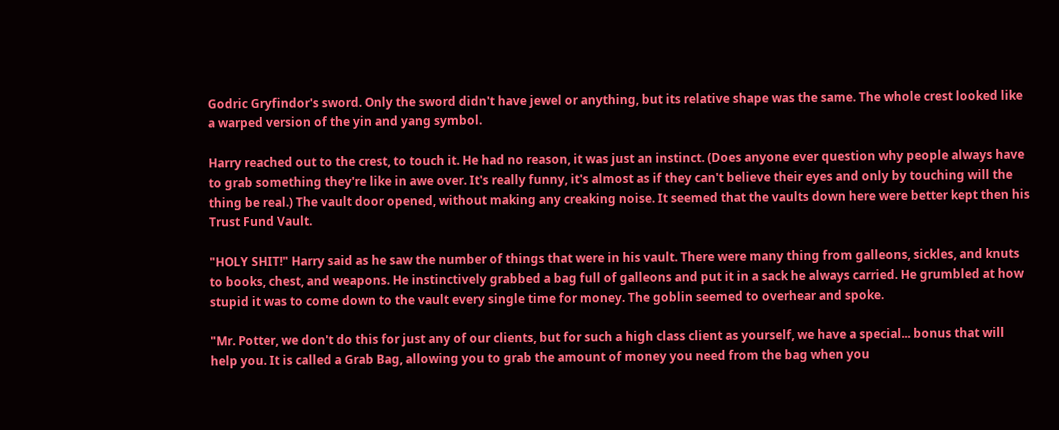Godric Gryfindor's sword. Only the sword didn't have jewel or anything, but its relative shape was the same. The whole crest looked like a warped version of the yin and yang symbol.

Harry reached out to the crest, to touch it. He had no reason, it was just an instinct. (Does anyone ever question why people always have to grab something they're like in awe over. It's really funny, it's almost as if they can't believe their eyes and only by touching will the thing be real.) The vault door opened, without making any creaking noise. It seemed that the vaults down here were better kept then his Trust Fund Vault.

"HOLY SHIT!" Harry said as he saw the number of things that were in his vault. There were many thing from galleons, sickles, and knuts to books, chest, and weapons. He instinctively grabbed a bag full of galleons and put it in a sack he always carried. He grumbled at how stupid it was to come down to the vault every single time for money. The goblin seemed to overhear and spoke.

"Mr. Potter, we don't do this for just any of our clients, but for such a high class client as yourself, we have a special... bonus that will help you. It is called a Grab Bag, allowing you to grab the amount of money you need from the bag when you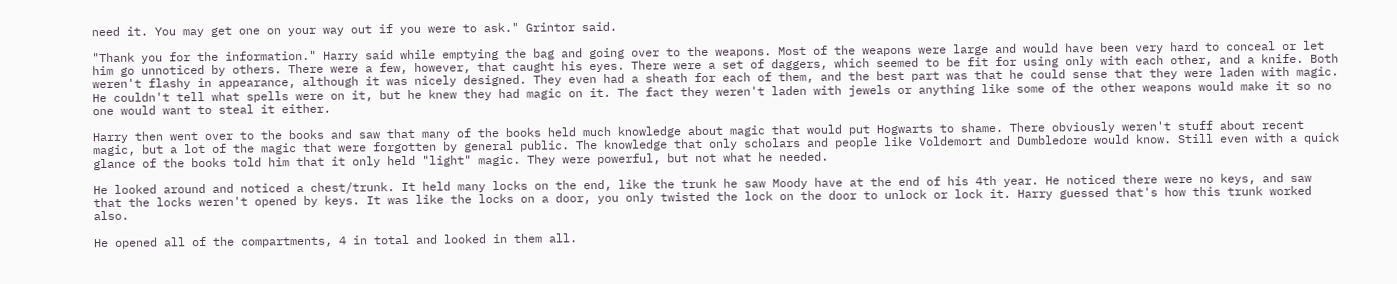need it. You may get one on your way out if you were to ask." Grintor said.

"Thank you for the information." Harry said while emptying the bag and going over to the weapons. Most of the weapons were large and would have been very hard to conceal or let him go unnoticed by others. There were a few, however, that caught his eyes. There were a set of daggers, which seemed to be fit for using only with each other, and a knife. Both weren't flashy in appearance, although it was nicely designed. They even had a sheath for each of them, and the best part was that he could sense that they were laden with magic. He couldn't tell what spells were on it, but he knew they had magic on it. The fact they weren't laden with jewels or anything like some of the other weapons would make it so no one would want to steal it either.

Harry then went over to the books and saw that many of the books held much knowledge about magic that would put Hogwarts to shame. There obviously weren't stuff about recent magic, but a lot of the magic that were forgotten by general public. The knowledge that only scholars and people like Voldemort and Dumbledore would know. Still even with a quick glance of the books told him that it only held "light" magic. They were powerful, but not what he needed.

He looked around and noticed a chest/trunk. It held many locks on the end, like the trunk he saw Moody have at the end of his 4th year. He noticed there were no keys, and saw that the locks weren't opened by keys. It was like the locks on a door, you only twisted the lock on the door to unlock or lock it. Harry guessed that's how this trunk worked also.

He opened all of the compartments, 4 in total and looked in them all.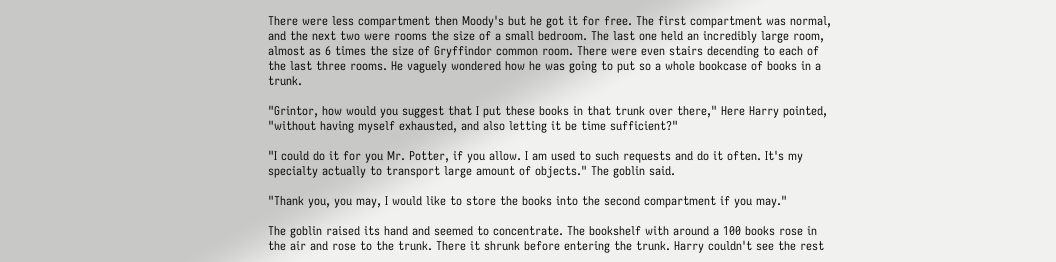There were less compartment then Moody's but he got it for free. The first compartment was normal, and the next two were rooms the size of a small bedroom. The last one held an incredibly large room, almost as 6 times the size of Gryffindor common room. There were even stairs decending to each of the last three rooms. He vaguely wondered how he was going to put so a whole bookcase of books in a trunk.

"Grintor, how would you suggest that I put these books in that trunk over there," Here Harry pointed, "without having myself exhausted, and also letting it be time sufficient?"

"I could do it for you Mr. Potter, if you allow. I am used to such requests and do it often. It's my specialty actually to transport large amount of objects." The goblin said.

"Thank you, you may, I would like to store the books into the second compartment if you may."

The goblin raised its hand and seemed to concentrate. The bookshelf with around a 100 books rose in the air and rose to the trunk. There it shrunk before entering the trunk. Harry couldn't see the rest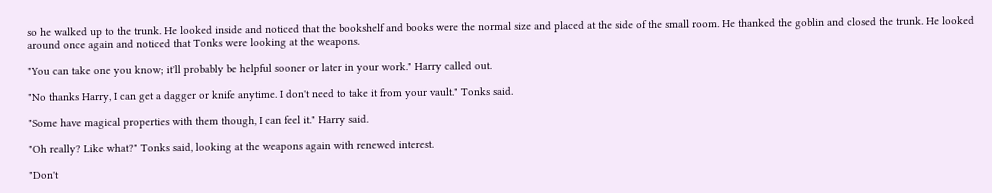so he walked up to the trunk. He looked inside and noticed that the bookshelf and books were the normal size and placed at the side of the small room. He thanked the goblin and closed the trunk. He looked around once again and noticed that Tonks were looking at the weapons.

"You can take one you know; it'll probably be helpful sooner or later in your work." Harry called out.

"No thanks Harry, I can get a dagger or knife anytime. I don't need to take it from your vault." Tonks said.

"Some have magical properties with them though, I can feel it." Harry said.

"Oh really? Like what?" Tonks said, looking at the weapons again with renewed interest.

"Don't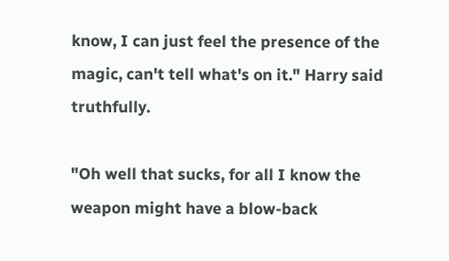know, I can just feel the presence of the magic, can't tell what's on it." Harry said truthfully.

"Oh well that sucks, for all I know the weapon might have a blow-back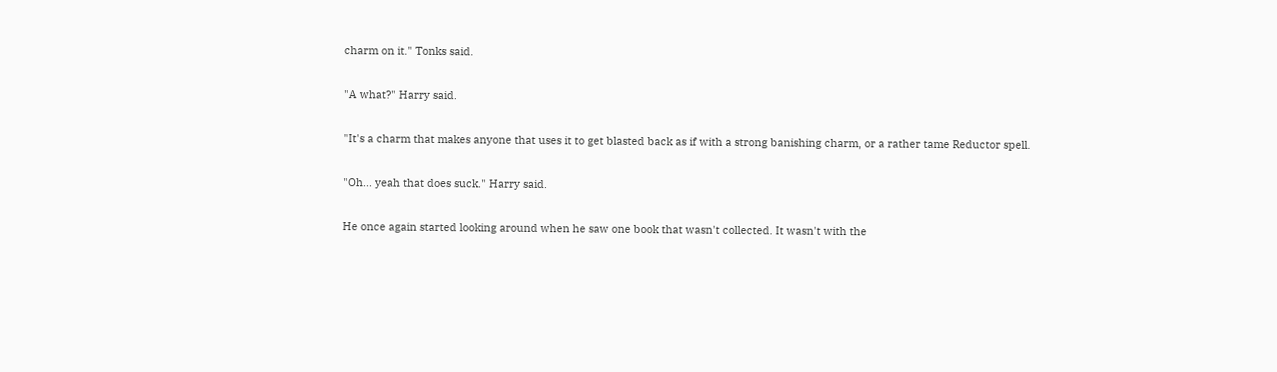charm on it." Tonks said.

"A what?" Harry said.

"It's a charm that makes anyone that uses it to get blasted back as if with a strong banishing charm, or a rather tame Reductor spell.

"Oh... yeah that does suck." Harry said.

He once again started looking around when he saw one book that wasn't collected. It wasn't with the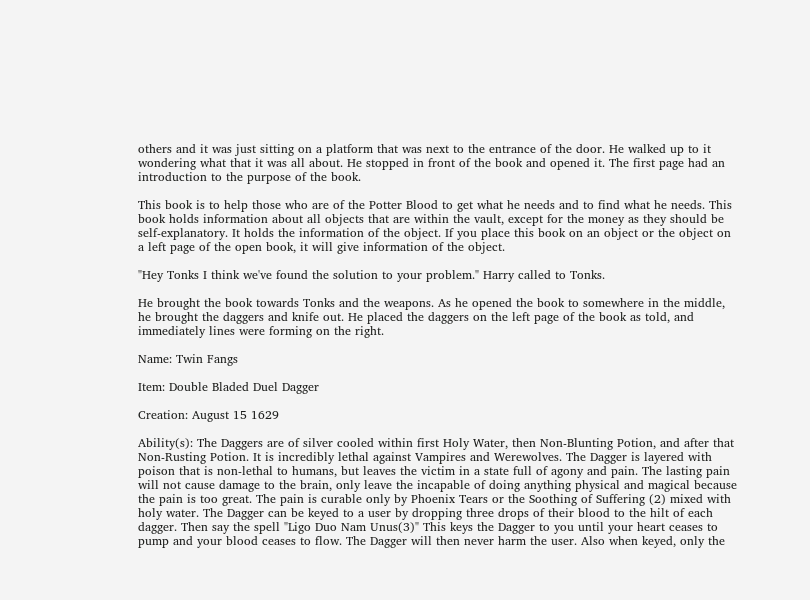others and it was just sitting on a platform that was next to the entrance of the door. He walked up to it wondering what that it was all about. He stopped in front of the book and opened it. The first page had an introduction to the purpose of the book.

This book is to help those who are of the Potter Blood to get what he needs and to find what he needs. This book holds information about all objects that are within the vault, except for the money as they should be self-explanatory. It holds the information of the object. If you place this book on an object or the object on a left page of the open book, it will give information of the object.

"Hey Tonks I think we've found the solution to your problem." Harry called to Tonks.

He brought the book towards Tonks and the weapons. As he opened the book to somewhere in the middle, he brought the daggers and knife out. He placed the daggers on the left page of the book as told, and immediately lines were forming on the right.

Name: Twin Fangs

Item: Double Bladed Duel Dagger

Creation: August 15 1629

Ability(s): The Daggers are of silver cooled within first Holy Water, then Non-Blunting Potion, and after that Non-Rusting Potion. It is incredibly lethal against Vampires and Werewolves. The Dagger is layered with poison that is non-lethal to humans, but leaves the victim in a state full of agony and pain. The lasting pain will not cause damage to the brain, only leave the incapable of doing anything physical and magical because the pain is too great. The pain is curable only by Phoenix Tears or the Soothing of Suffering (2) mixed with holy water. The Dagger can be keyed to a user by dropping three drops of their blood to the hilt of each dagger. Then say the spell "Ligo Duo Nam Unus(3)" This keys the Dagger to you until your heart ceases to pump and your blood ceases to flow. The Dagger will then never harm the user. Also when keyed, only the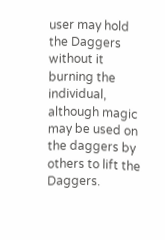user may hold the Daggers without it burning the individual, although magic may be used on the daggers by others to lift the Daggers.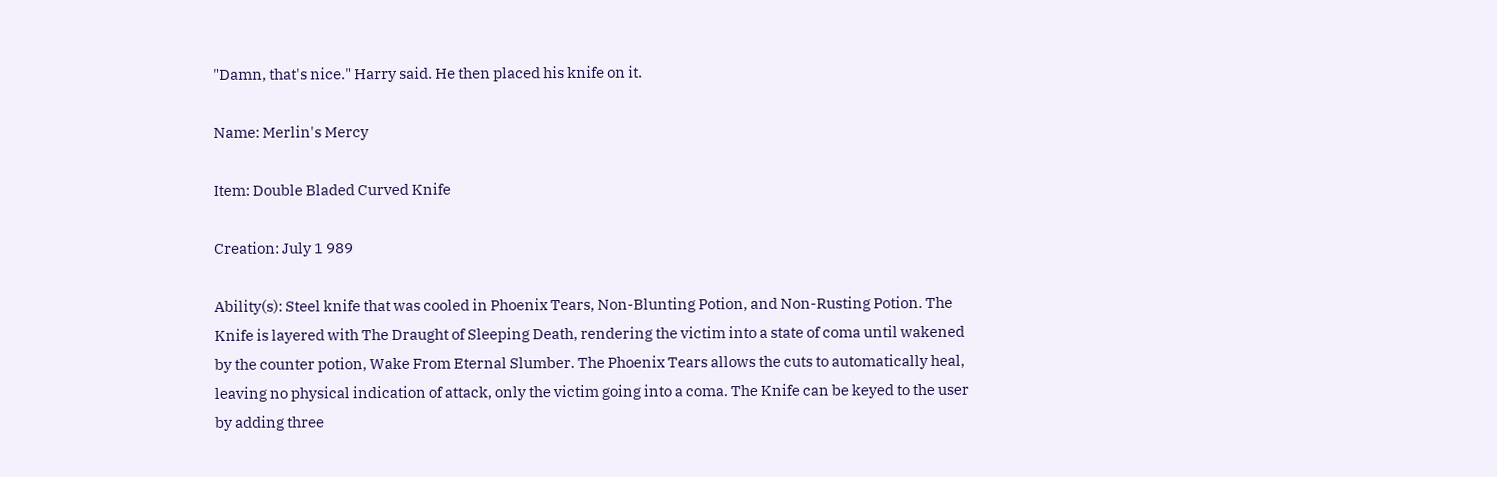"Damn, that's nice." Harry said. He then placed his knife on it.

Name: Merlin's Mercy

Item: Double Bladed Curved Knife

Creation: July 1 989

Ability(s): Steel knife that was cooled in Phoenix Tears, Non-Blunting Potion, and Non-Rusting Potion. The Knife is layered with The Draught of Sleeping Death, rendering the victim into a state of coma until wakened by the counter potion, Wake From Eternal Slumber. The Phoenix Tears allows the cuts to automatically heal, leaving no physical indication of attack, only the victim going into a coma. The Knife can be keyed to the user by adding three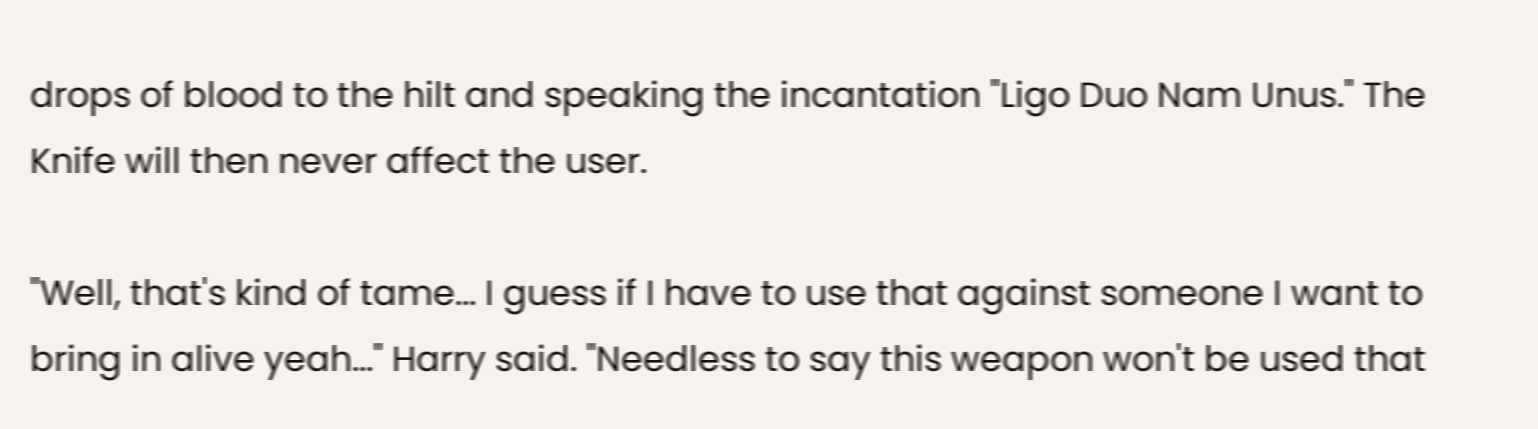drops of blood to the hilt and speaking the incantation "Ligo Duo Nam Unus." The Knife will then never affect the user.

"Well, that's kind of tame... I guess if I have to use that against someone I want to bring in alive yeah..." Harry said. "Needless to say this weapon won't be used that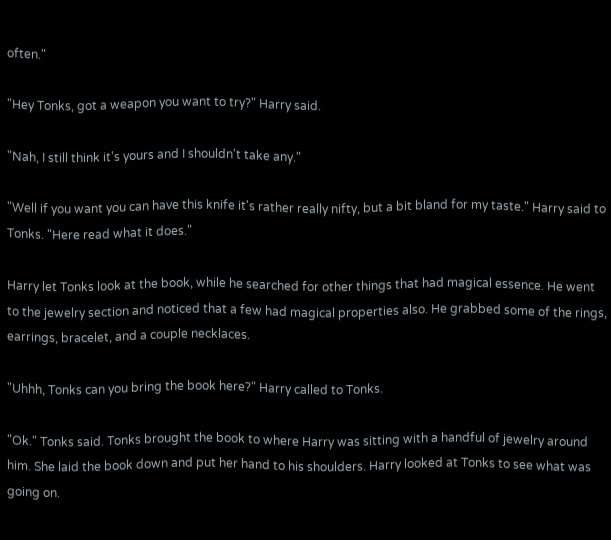often."

"Hey Tonks, got a weapon you want to try?" Harry said.

"Nah, I still think it's yours and I shouldn't take any."

"Well if you want you can have this knife it's rather really nifty, but a bit bland for my taste." Harry said to Tonks. "Here read what it does."

Harry let Tonks look at the book, while he searched for other things that had magical essence. He went to the jewelry section and noticed that a few had magical properties also. He grabbed some of the rings, earrings, bracelet, and a couple necklaces.

"Uhhh, Tonks can you bring the book here?" Harry called to Tonks.

"Ok." Tonks said. Tonks brought the book to where Harry was sitting with a handful of jewelry around him. She laid the book down and put her hand to his shoulders. Harry looked at Tonks to see what was going on.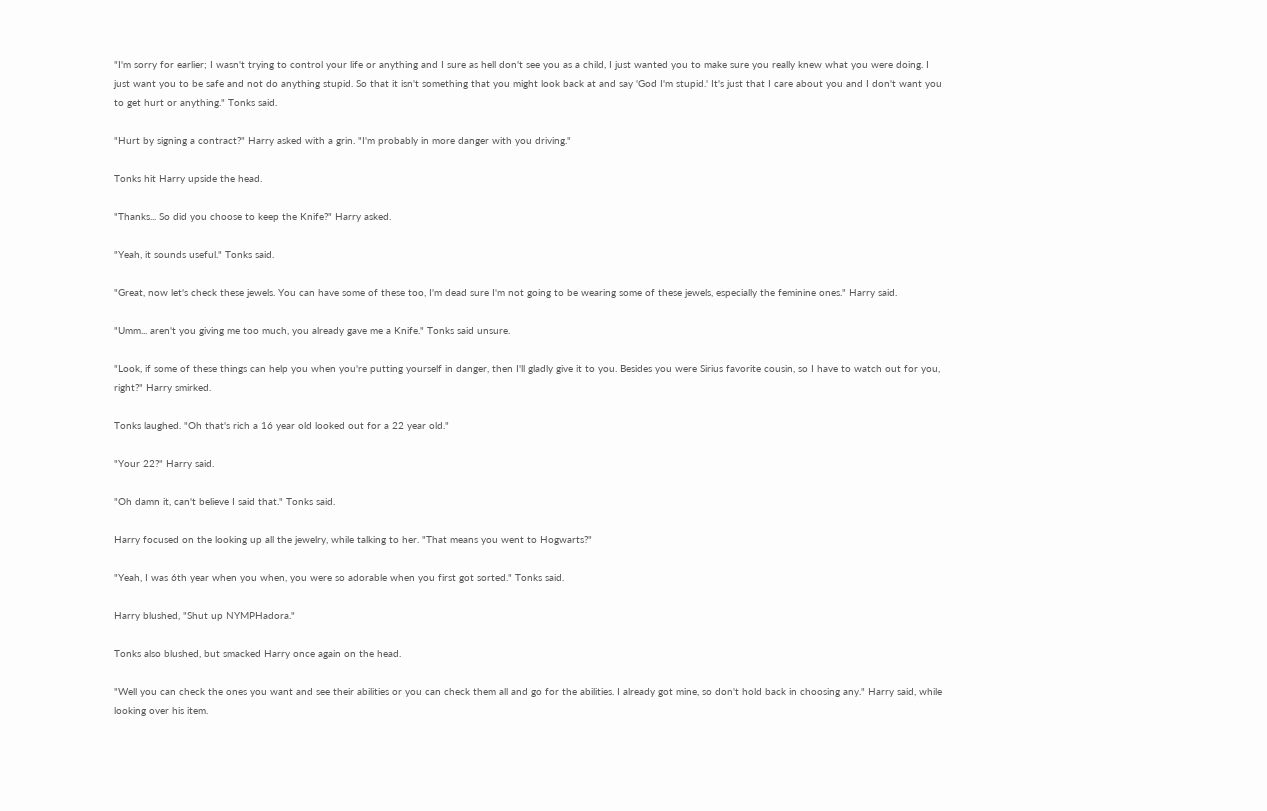"I'm sorry for earlier; I wasn't trying to control your life or anything and I sure as hell don't see you as a child, I just wanted you to make sure you really knew what you were doing. I just want you to be safe and not do anything stupid. So that it isn't something that you might look back at and say 'God I'm stupid.' It's just that I care about you and I don't want you to get hurt or anything." Tonks said.

"Hurt by signing a contract?" Harry asked with a grin. "I'm probably in more danger with you driving."

Tonks hit Harry upside the head.

"Thanks... So did you choose to keep the Knife?" Harry asked.

"Yeah, it sounds useful." Tonks said.

"Great, now let's check these jewels. You can have some of these too, I'm dead sure I'm not going to be wearing some of these jewels, especially the feminine ones." Harry said.

"Umm... aren't you giving me too much, you already gave me a Knife." Tonks said unsure.

"Look, if some of these things can help you when you're putting yourself in danger, then I'll gladly give it to you. Besides you were Sirius favorite cousin, so I have to watch out for you, right?" Harry smirked.

Tonks laughed. "Oh that's rich a 16 year old looked out for a 22 year old."

"Your 22?" Harry said.

"Oh damn it, can't believe I said that." Tonks said.

Harry focused on the looking up all the jewelry, while talking to her. "That means you went to Hogwarts?"

"Yeah, I was 6th year when you when, you were so adorable when you first got sorted." Tonks said.

Harry blushed, "Shut up NYMPHadora."

Tonks also blushed, but smacked Harry once again on the head.

"Well you can check the ones you want and see their abilities or you can check them all and go for the abilities. I already got mine, so don't hold back in choosing any." Harry said, while looking over his item.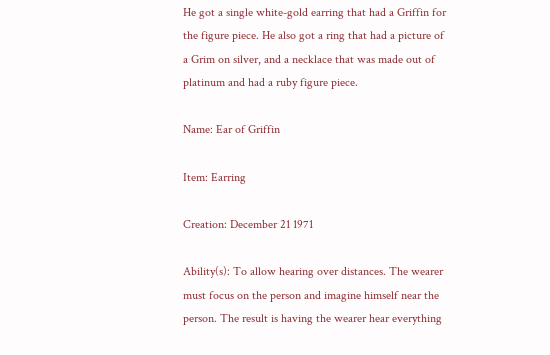He got a single white-gold earring that had a Griffin for the figure piece. He also got a ring that had a picture of a Grim on silver, and a necklace that was made out of platinum and had a ruby figure piece.

Name: Ear of Griffin

Item: Earring

Creation: December 21 1971

Ability(s): To allow hearing over distances. The wearer must focus on the person and imagine himself near the person. The result is having the wearer hear everything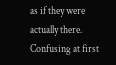as if they were actually there. Confusing at first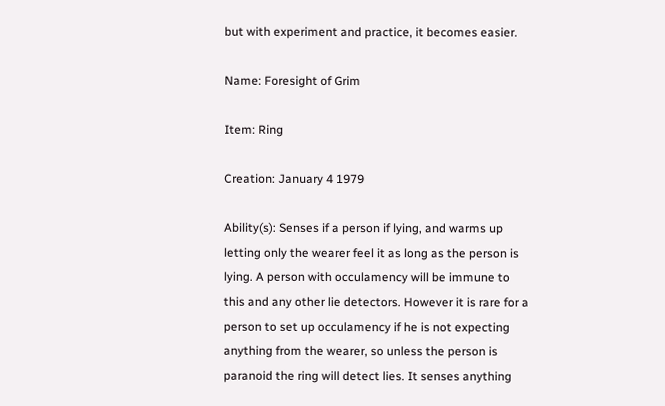but with experiment and practice, it becomes easier.

Name: Foresight of Grim

Item: Ring

Creation: January 4 1979

Ability(s): Senses if a person if lying, and warms up letting only the wearer feel it as long as the person is lying. A person with occulamency will be immune to this and any other lie detectors. However it is rare for a person to set up occulamency if he is not expecting anything from the wearer, so unless the person is paranoid the ring will detect lies. It senses anything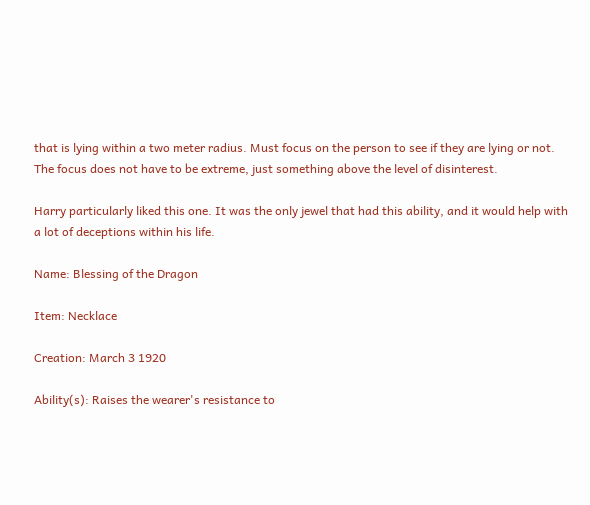that is lying within a two meter radius. Must focus on the person to see if they are lying or not. The focus does not have to be extreme, just something above the level of disinterest.

Harry particularly liked this one. It was the only jewel that had this ability, and it would help with a lot of deceptions within his life.

Name: Blessing of the Dragon

Item: Necklace

Creation: March 3 1920

Ability(s): Raises the wearer's resistance to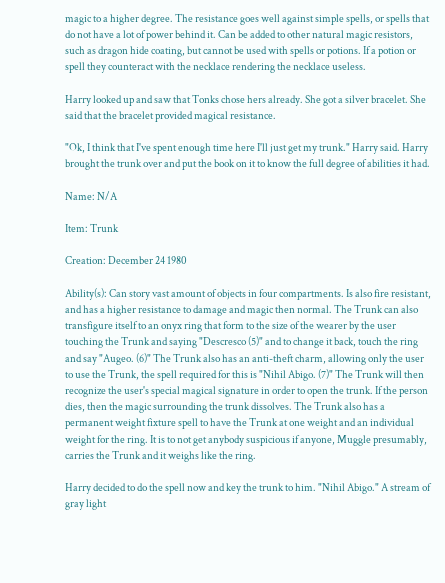magic to a higher degree. The resistance goes well against simple spells, or spells that do not have a lot of power behind it. Can be added to other natural magic resistors, such as dragon hide coating, but cannot be used with spells or potions. If a potion or spell they counteract with the necklace rendering the necklace useless.

Harry looked up and saw that Tonks chose hers already. She got a silver bracelet. She said that the bracelet provided magical resistance.

"Ok, I think that I've spent enough time here I'll just get my trunk." Harry said. Harry brought the trunk over and put the book on it to know the full degree of abilities it had.

Name: N/A

Item: Trunk

Creation: December 24 1980

Ability(s): Can story vast amount of objects in four compartments. Is also fire resistant, and has a higher resistance to damage and magic then normal. The Trunk can also transfigure itself to an onyx ring that form to the size of the wearer by the user touching the Trunk and saying "Descresco (5)" and to change it back, touch the ring and say "Augeo. (6)" The Trunk also has an anti-theft charm, allowing only the user to use the Trunk, the spell required for this is "Nihil Abigo. (7)" The Trunk will then recognize the user's special magical signature in order to open the trunk. If the person dies, then the magic surrounding the trunk dissolves. The Trunk also has a permanent weight fixture spell to have the Trunk at one weight and an individual weight for the ring. It is to not get anybody suspicious if anyone, Muggle presumably, carries the Trunk and it weighs like the ring.

Harry decided to do the spell now and key the trunk to him. "Nihil Abigo." A stream of gray light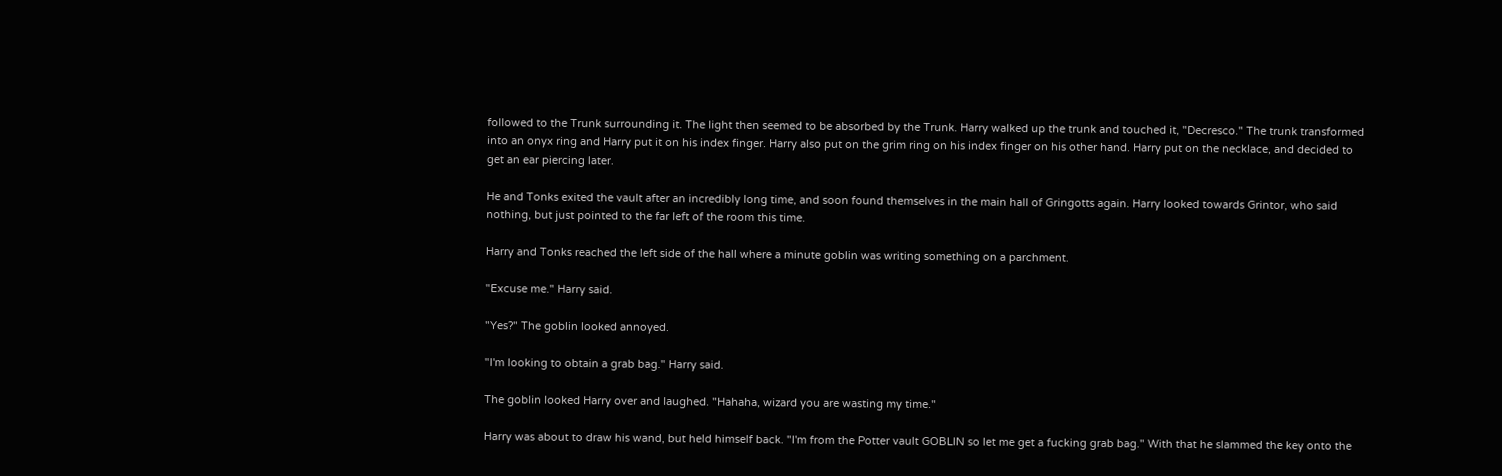followed to the Trunk surrounding it. The light then seemed to be absorbed by the Trunk. Harry walked up the trunk and touched it, "Decresco." The trunk transformed into an onyx ring and Harry put it on his index finger. Harry also put on the grim ring on his index finger on his other hand. Harry put on the necklace, and decided to get an ear piercing later.

He and Tonks exited the vault after an incredibly long time, and soon found themselves in the main hall of Gringotts again. Harry looked towards Grintor, who said nothing, but just pointed to the far left of the room this time.

Harry and Tonks reached the left side of the hall where a minute goblin was writing something on a parchment.

"Excuse me." Harry said.

"Yes?" The goblin looked annoyed.

"I'm looking to obtain a grab bag." Harry said.

The goblin looked Harry over and laughed. "Hahaha, wizard you are wasting my time."

Harry was about to draw his wand, but held himself back. "I'm from the Potter vault GOBLIN so let me get a fucking grab bag." With that he slammed the key onto the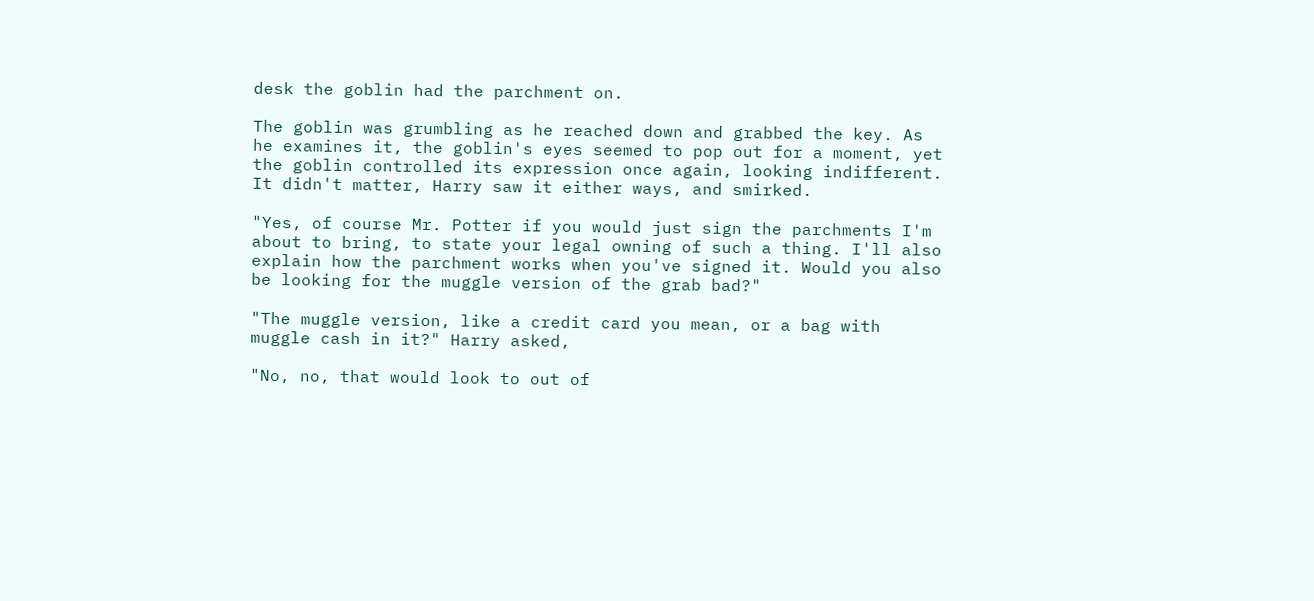desk the goblin had the parchment on.

The goblin was grumbling as he reached down and grabbed the key. As he examines it, the goblin's eyes seemed to pop out for a moment, yet the goblin controlled its expression once again, looking indifferent. It didn't matter, Harry saw it either ways, and smirked.

"Yes, of course Mr. Potter if you would just sign the parchments I'm about to bring, to state your legal owning of such a thing. I'll also explain how the parchment works when you've signed it. Would you also be looking for the muggle version of the grab bad?"

"The muggle version, like a credit card you mean, or a bag with muggle cash in it?" Harry asked,

"No, no, that would look to out of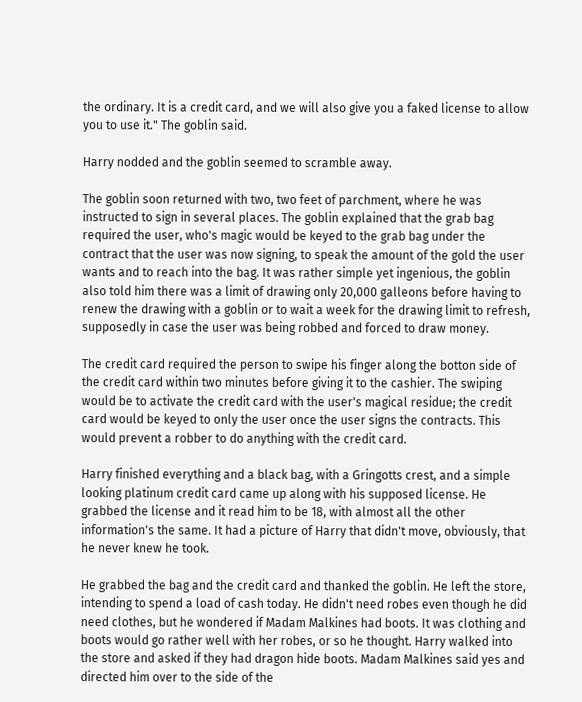the ordinary. It is a credit card, and we will also give you a faked license to allow you to use it." The goblin said.

Harry nodded and the goblin seemed to scramble away.

The goblin soon returned with two, two feet of parchment, where he was instructed to sign in several places. The goblin explained that the grab bag required the user, who's magic would be keyed to the grab bag under the contract that the user was now signing, to speak the amount of the gold the user wants and to reach into the bag. It was rather simple yet ingenious, the goblin also told him there was a limit of drawing only 20,000 galleons before having to renew the drawing with a goblin or to wait a week for the drawing limit to refresh, supposedly in case the user was being robbed and forced to draw money.

The credit card required the person to swipe his finger along the botton side of the credit card within two minutes before giving it to the cashier. The swiping would be to activate the credit card with the user's magical residue; the credit card would be keyed to only the user once the user signs the contracts. This would prevent a robber to do anything with the credit card.

Harry finished everything and a black bag, with a Gringotts crest, and a simple looking platinum credit card came up along with his supposed license. He grabbed the license and it read him to be 18, with almost all the other information's the same. It had a picture of Harry that didn't move, obviously, that he never knew he took.

He grabbed the bag and the credit card and thanked the goblin. He left the store, intending to spend a load of cash today. He didn't need robes even though he did need clothes, but he wondered if Madam Malkines had boots. It was clothing and boots would go rather well with her robes, or so he thought. Harry walked into the store and asked if they had dragon hide boots. Madam Malkines said yes and directed him over to the side of the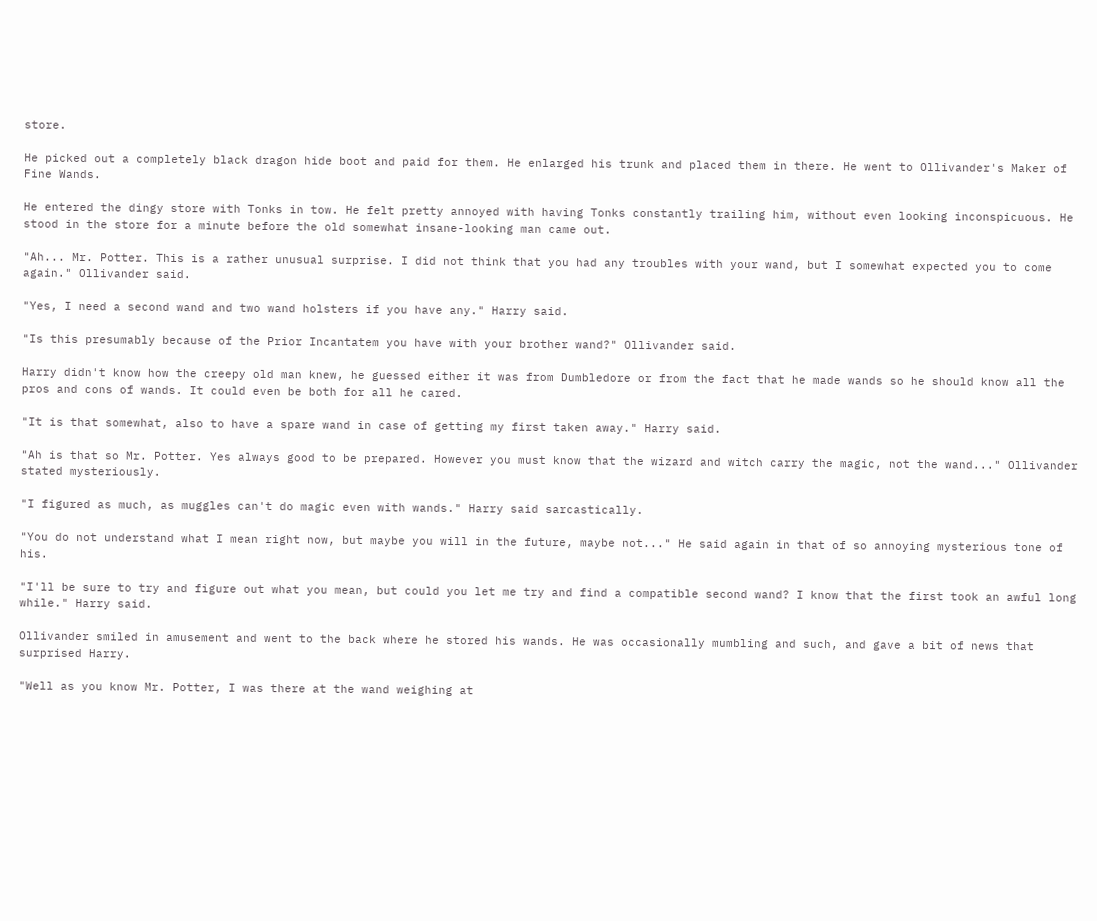store.

He picked out a completely black dragon hide boot and paid for them. He enlarged his trunk and placed them in there. He went to Ollivander's Maker of Fine Wands.

He entered the dingy store with Tonks in tow. He felt pretty annoyed with having Tonks constantly trailing him, without even looking inconspicuous. He stood in the store for a minute before the old somewhat insane-looking man came out.

"Ah... Mr. Potter. This is a rather unusual surprise. I did not think that you had any troubles with your wand, but I somewhat expected you to come again." Ollivander said.

"Yes, I need a second wand and two wand holsters if you have any." Harry said.

"Is this presumably because of the Prior Incantatem you have with your brother wand?" Ollivander said.

Harry didn't know how the creepy old man knew, he guessed either it was from Dumbledore or from the fact that he made wands so he should know all the pros and cons of wands. It could even be both for all he cared.

"It is that somewhat, also to have a spare wand in case of getting my first taken away." Harry said.

"Ah is that so Mr. Potter. Yes always good to be prepared. However you must know that the wizard and witch carry the magic, not the wand..." Ollivander stated mysteriously.

"I figured as much, as muggles can't do magic even with wands." Harry said sarcastically.

"You do not understand what I mean right now, but maybe you will in the future, maybe not..." He said again in that of so annoying mysterious tone of his.

"I'll be sure to try and figure out what you mean, but could you let me try and find a compatible second wand? I know that the first took an awful long while." Harry said.

Ollivander smiled in amusement and went to the back where he stored his wands. He was occasionally mumbling and such, and gave a bit of news that surprised Harry.

"Well as you know Mr. Potter, I was there at the wand weighing at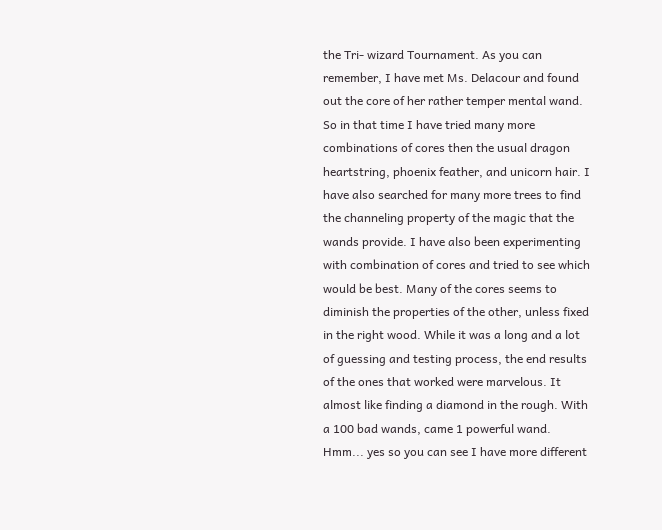the Tri- wizard Tournament. As you can remember, I have met Ms. Delacour and found out the core of her rather temper mental wand. So in that time I have tried many more combinations of cores then the usual dragon heartstring, phoenix feather, and unicorn hair. I have also searched for many more trees to find the channeling property of the magic that the wands provide. I have also been experimenting with combination of cores and tried to see which would be best. Many of the cores seems to diminish the properties of the other, unless fixed in the right wood. While it was a long and a lot of guessing and testing process, the end results of the ones that worked were marvelous. It almost like finding a diamond in the rough. With a 100 bad wands, came 1 powerful wand. Hmm... yes so you can see I have more different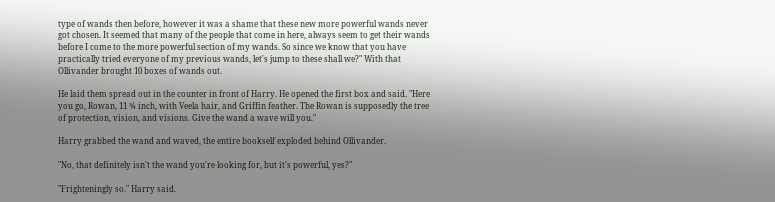type of wands then before, however it was a shame that these new more powerful wands never got chosen. It seemed that many of the people that come in here, always seem to get their wands before I come to the more powerful section of my wands. So since we know that you have practically tried everyone of my previous wands, let's jump to these shall we?" With that Ollivander brought 10 boxes of wands out.

He laid them spread out in the counter in front of Harry. He opened the first box and said. "Here you go, Rowan, 11 ¾ inch, with Veela hair, and Griffin feather. The Rowan is supposedly the tree of protection, vision, and visions. Give the wand a wave will you."

Harry grabbed the wand and waved, the entire bookself exploded behind Ollivander.

"No, that definitely isn't the wand you're looking for, but it's powerful, yes?"

"Frighteningly so." Harry said.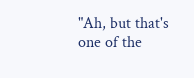"Ah, but that's one of the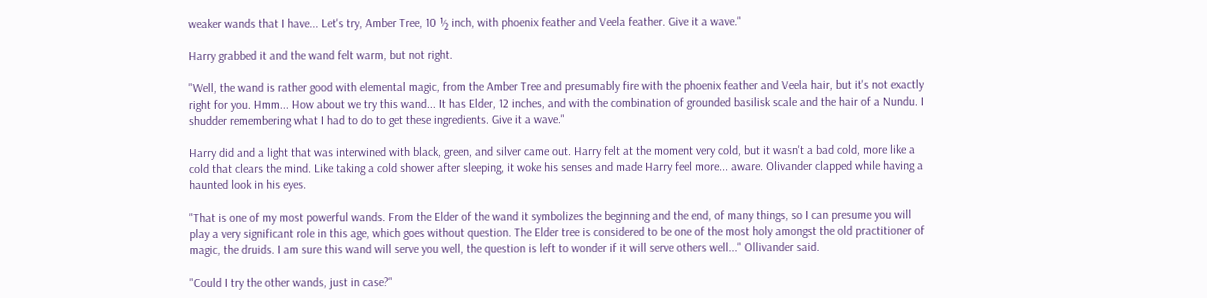weaker wands that I have... Let's try, Amber Tree, 10 ½ inch, with phoenix feather and Veela feather. Give it a wave."

Harry grabbed it and the wand felt warm, but not right.

"Well, the wand is rather good with elemental magic, from the Amber Tree and presumably fire with the phoenix feather and Veela hair, but it's not exactly right for you. Hmm... How about we try this wand... It has Elder, 12 inches, and with the combination of grounded basilisk scale and the hair of a Nundu. I shudder remembering what I had to do to get these ingredients. Give it a wave."

Harry did and a light that was interwined with black, green, and silver came out. Harry felt at the moment very cold, but it wasn't a bad cold, more like a cold that clears the mind. Like taking a cold shower after sleeping, it woke his senses and made Harry feel more... aware. Olivander clapped while having a haunted look in his eyes.

"That is one of my most powerful wands. From the Elder of the wand it symbolizes the beginning and the end, of many things, so I can presume you will play a very significant role in this age, which goes without question. The Elder tree is considered to be one of the most holy amongst the old practitioner of magic, the druids. I am sure this wand will serve you well, the question is left to wonder if it will serve others well..." Ollivander said.

"Could I try the other wands, just in case?"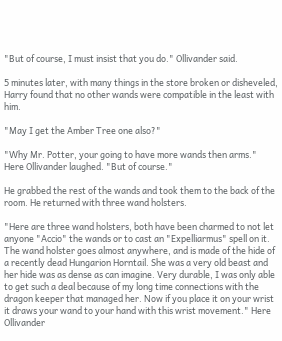"But of course, I must insist that you do." Ollivander said.

5 minutes later, with many things in the store broken or disheveled, Harry found that no other wands were compatible in the least with him.

"May I get the Amber Tree one also?"

"Why Mr. Potter, your going to have more wands then arms." Here Ollivander laughed. "But of course."

He grabbed the rest of the wands and took them to the back of the room. He returned with three wand holsters.

"Here are three wand holsters, both have been charmed to not let anyone "Accio" the wands or to cast an "Expelliarmus" spell on it. The wand holster goes almost anywhere, and is made of the hide of a recently dead Hungarion Horntail. She was a very old beast and her hide was as dense as can imagine. Very durable, I was only able to get such a deal because of my long time connections with the dragon keeper that managed her. Now if you place it on your wrist it draws your wand to your hand with this wrist movement." Here Ollivander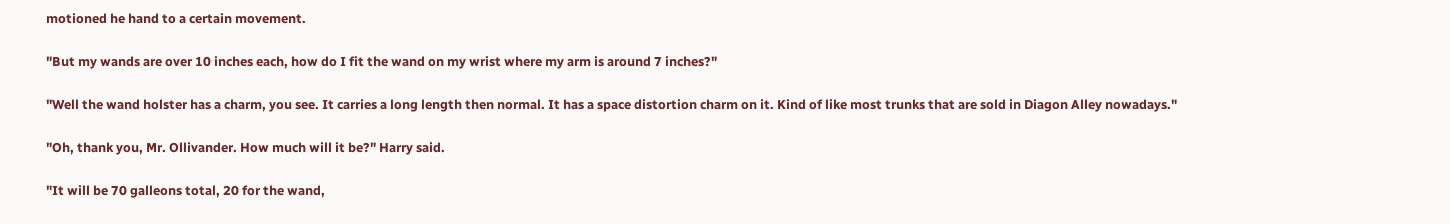motioned he hand to a certain movement.

"But my wands are over 10 inches each, how do I fit the wand on my wrist where my arm is around 7 inches?"

"Well the wand holster has a charm, you see. It carries a long length then normal. It has a space distortion charm on it. Kind of like most trunks that are sold in Diagon Alley nowadays."

"Oh, thank you, Mr. Ollivander. How much will it be?" Harry said.

"It will be 70 galleons total, 20 for the wand,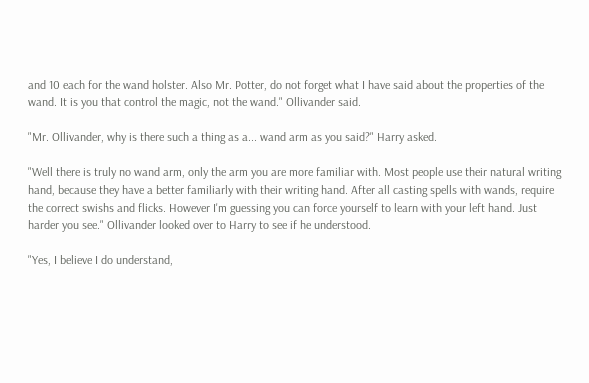and 10 each for the wand holster. Also Mr. Potter, do not forget what I have said about the properties of the wand. It is you that control the magic, not the wand." Ollivander said.

"Mr. Ollivander, why is there such a thing as a... wand arm as you said?" Harry asked.

"Well there is truly no wand arm, only the arm you are more familiar with. Most people use their natural writing hand, because they have a better familiarly with their writing hand. After all casting spells with wands, require the correct swishs and flicks. However I'm guessing you can force yourself to learn with your left hand. Just harder you see." Ollivander looked over to Harry to see if he understood.

"Yes, I believe I do understand,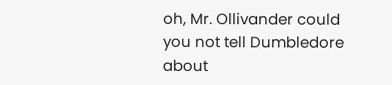oh, Mr. Ollivander could you not tell Dumbledore about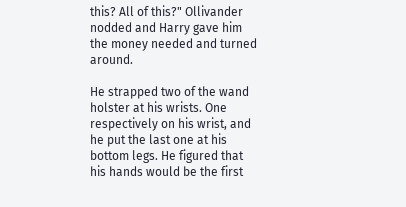this? All of this?" Ollivander nodded and Harry gave him the money needed and turned around.

He strapped two of the wand holster at his wrists. One respectively on his wrist, and he put the last one at his bottom legs. He figured that his hands would be the first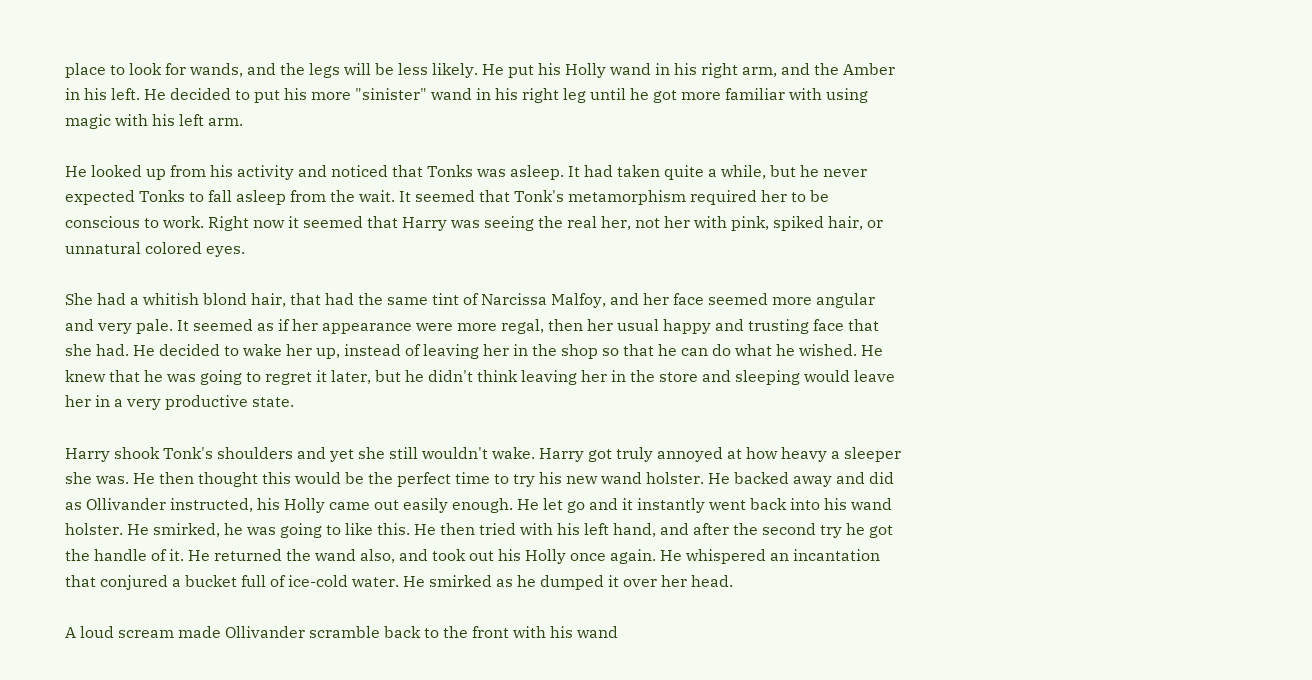place to look for wands, and the legs will be less likely. He put his Holly wand in his right arm, and the Amber in his left. He decided to put his more "sinister" wand in his right leg until he got more familiar with using magic with his left arm.

He looked up from his activity and noticed that Tonks was asleep. It had taken quite a while, but he never expected Tonks to fall asleep from the wait. It seemed that Tonk's metamorphism required her to be conscious to work. Right now it seemed that Harry was seeing the real her, not her with pink, spiked hair, or unnatural colored eyes.

She had a whitish blond hair, that had the same tint of Narcissa Malfoy, and her face seemed more angular and very pale. It seemed as if her appearance were more regal, then her usual happy and trusting face that she had. He decided to wake her up, instead of leaving her in the shop so that he can do what he wished. He knew that he was going to regret it later, but he didn't think leaving her in the store and sleeping would leave her in a very productive state.

Harry shook Tonk's shoulders and yet she still wouldn't wake. Harry got truly annoyed at how heavy a sleeper she was. He then thought this would be the perfect time to try his new wand holster. He backed away and did as Ollivander instructed, his Holly came out easily enough. He let go and it instantly went back into his wand holster. He smirked, he was going to like this. He then tried with his left hand, and after the second try he got the handle of it. He returned the wand also, and took out his Holly once again. He whispered an incantation that conjured a bucket full of ice-cold water. He smirked as he dumped it over her head.

A loud scream made Ollivander scramble back to the front with his wand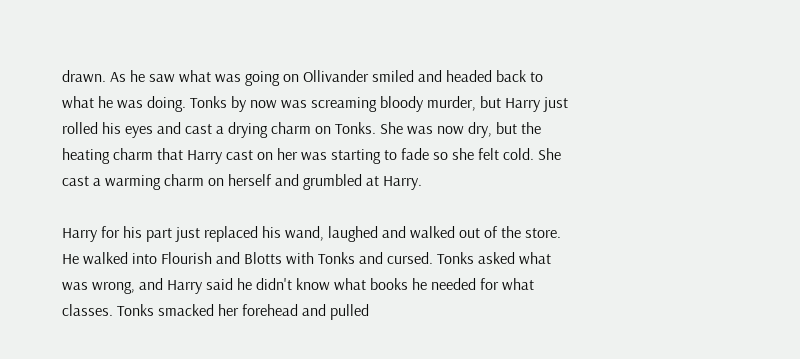drawn. As he saw what was going on Ollivander smiled and headed back to what he was doing. Tonks by now was screaming bloody murder, but Harry just rolled his eyes and cast a drying charm on Tonks. She was now dry, but the heating charm that Harry cast on her was starting to fade so she felt cold. She cast a warming charm on herself and grumbled at Harry.

Harry for his part just replaced his wand, laughed and walked out of the store. He walked into Flourish and Blotts with Tonks and cursed. Tonks asked what was wrong, and Harry said he didn't know what books he needed for what classes. Tonks smacked her forehead and pulled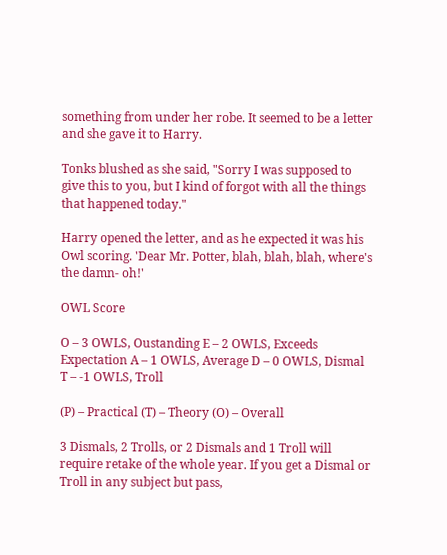something from under her robe. It seemed to be a letter and she gave it to Harry.

Tonks blushed as she said, "Sorry I was supposed to give this to you, but I kind of forgot with all the things that happened today."

Harry opened the letter, and as he expected it was his Owl scoring. 'Dear Mr. Potter, blah, blah, blah, where's the damn- oh!'

OWL Score

O – 3 OWLS, Oustanding E – 2 OWLS, Exceeds Expectation A – 1 OWLS, Average D – 0 OWLS, Dismal T – -1 OWLS, Troll

(P) – Practical (T) – Theory (O) – Overall

3 Dismals, 2 Trolls, or 2 Dismals and 1 Troll will require retake of the whole year. If you get a Dismal or Troll in any subject but pass,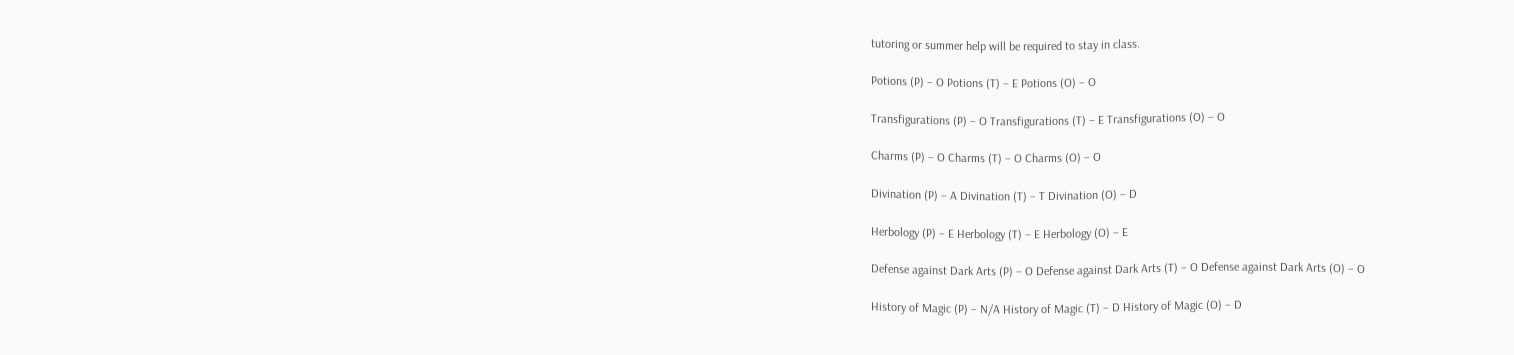tutoring or summer help will be required to stay in class.

Potions (P) – O Potions (T) – E Potions (O) – O

Transfigurations (P) – O Transfigurations (T) – E Transfigurations (O) – O

Charms (P) – O Charms (T) – O Charms (O) – O

Divination (P) – A Divination (T) – T Divination (O) – D

Herbology (P) – E Herbology (T) – E Herbology (O) – E

Defense against Dark Arts (P) – O Defense against Dark Arts (T) – O Defense against Dark Arts (O) – O

History of Magic (P) – N/A History of Magic (T) – D History of Magic (O) – D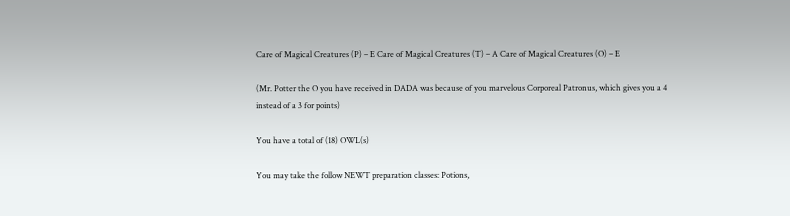Care of Magical Creatures (P) – E Care of Magical Creatures (T) – A Care of Magical Creatures (O) – E

(Mr. Potter the O you have received in DADA was because of you marvelous Corporeal Patronus, which gives you a 4 instead of a 3 for points)

You have a total of (18) OWL(s)

You may take the follow NEWT preparation classes: Potions,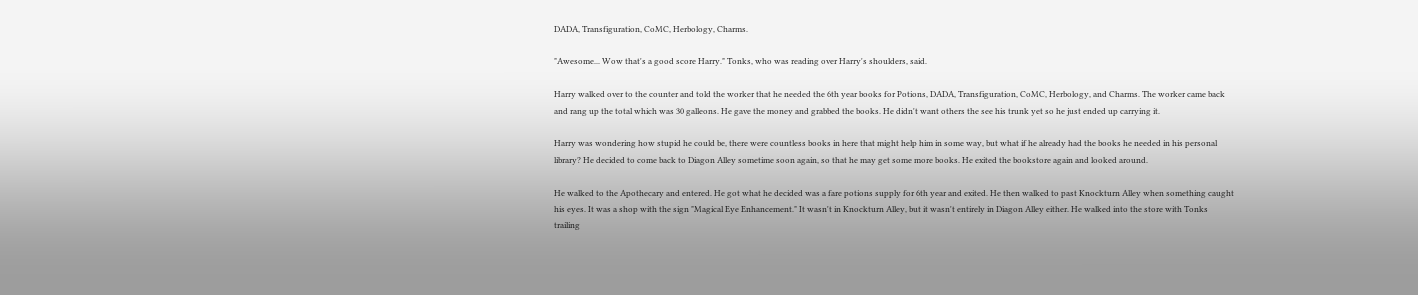DADA, Transfiguration, CoMC, Herbology, Charms.

"Awesome... Wow that's a good score Harry." Tonks, who was reading over Harry's shoulders, said.

Harry walked over to the counter and told the worker that he needed the 6th year books for Potions, DADA, Transfiguration, CoMC, Herbology, and Charms. The worker came back and rang up the total which was 30 galleons. He gave the money and grabbed the books. He didn't want others the see his trunk yet so he just ended up carrying it.

Harry was wondering how stupid he could be, there were countless books in here that might help him in some way, but what if he already had the books he needed in his personal library? He decided to come back to Diagon Alley sometime soon again, so that he may get some more books. He exited the bookstore again and looked around.

He walked to the Apothecary and entered. He got what he decided was a fare potions supply for 6th year and exited. He then walked to past Knockturn Alley when something caught his eyes. It was a shop with the sign "Magical Eye Enhancement." It wasn't in Knockturn Alley, but it wasn't entirely in Diagon Alley either. He walked into the store with Tonks trailing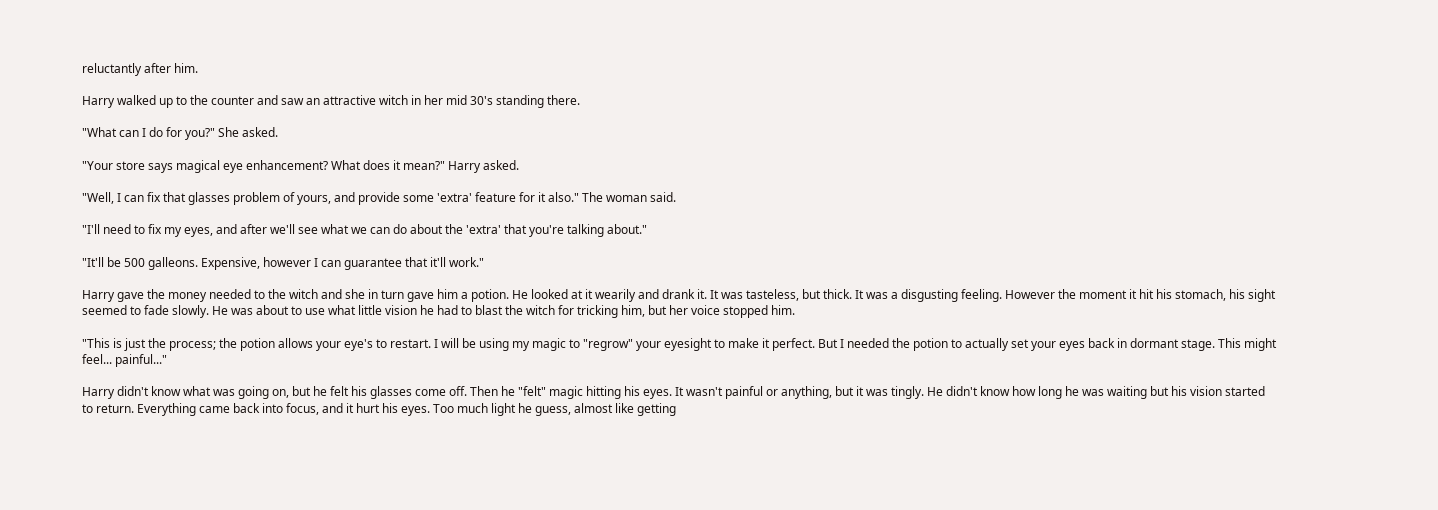reluctantly after him.

Harry walked up to the counter and saw an attractive witch in her mid 30's standing there.

"What can I do for you?" She asked.

"Your store says magical eye enhancement? What does it mean?" Harry asked.

"Well, I can fix that glasses problem of yours, and provide some 'extra' feature for it also." The woman said.

"I'll need to fix my eyes, and after we'll see what we can do about the 'extra' that you're talking about."

"It'll be 500 galleons. Expensive, however I can guarantee that it'll work."

Harry gave the money needed to the witch and she in turn gave him a potion. He looked at it wearily and drank it. It was tasteless, but thick. It was a disgusting feeling. However the moment it hit his stomach, his sight seemed to fade slowly. He was about to use what little vision he had to blast the witch for tricking him, but her voice stopped him.

"This is just the process; the potion allows your eye's to restart. I will be using my magic to "regrow" your eyesight to make it perfect. But I needed the potion to actually set your eyes back in dormant stage. This might feel... painful..."

Harry didn't know what was going on, but he felt his glasses come off. Then he "felt" magic hitting his eyes. It wasn't painful or anything, but it was tingly. He didn't know how long he was waiting but his vision started to return. Everything came back into focus, and it hurt his eyes. Too much light he guess, almost like getting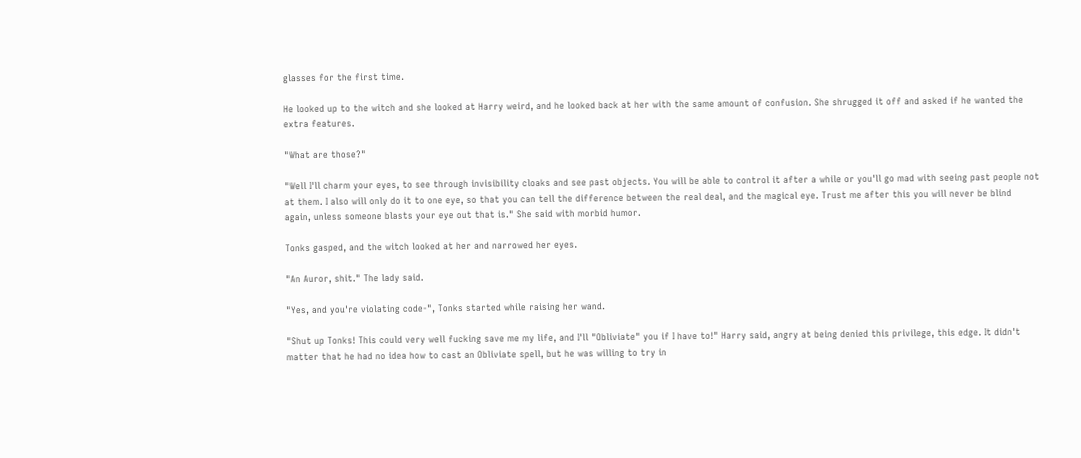glasses for the first time.

He looked up to the witch and she looked at Harry weird, and he looked back at her with the same amount of confusion. She shrugged it off and asked if he wanted the extra features.

"What are those?"

"Well I'll charm your eyes, to see through invisibility cloaks and see past objects. You will be able to control it after a while or you'll go mad with seeing past people not at them. I also will only do it to one eye, so that you can tell the difference between the real deal, and the magical eye. Trust me after this you will never be blind again, unless someone blasts your eye out that is." She said with morbid humor.

Tonks gasped, and the witch looked at her and narrowed her eyes.

"An Auror, shit." The lady said.

"Yes, and you're violating code-", Tonks started while raising her wand.

"Shut up Tonks! This could very well fucking save me my life, and I'll "Obliviate" you if I have to!" Harry said, angry at being denied this privilege, this edge. It didn't matter that he had no idea how to cast an Obliviate spell, but he was willing to try in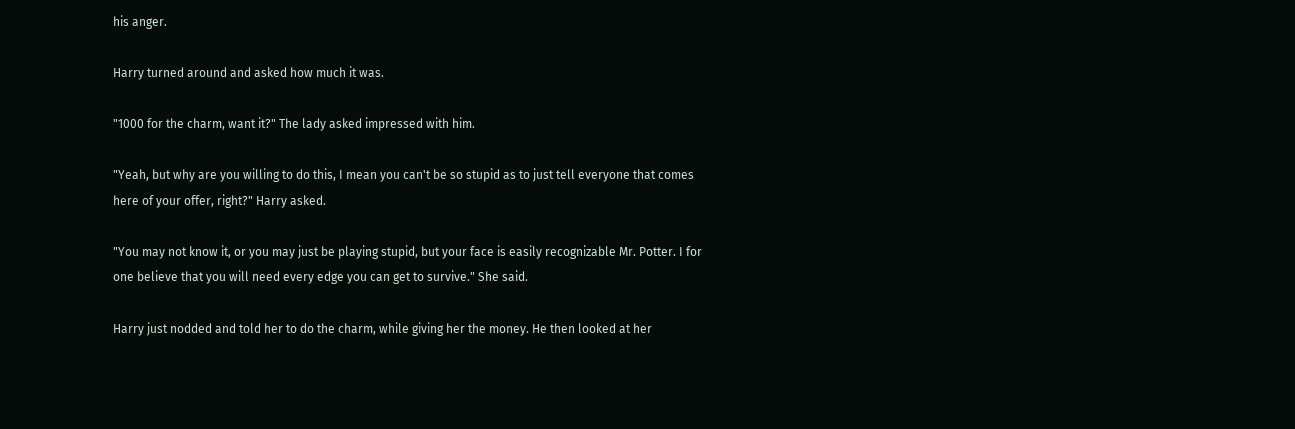his anger.

Harry turned around and asked how much it was.

"1000 for the charm, want it?" The lady asked impressed with him.

"Yeah, but why are you willing to do this, I mean you can't be so stupid as to just tell everyone that comes here of your offer, right?" Harry asked.

"You may not know it, or you may just be playing stupid, but your face is easily recognizable Mr. Potter. I for one believe that you will need every edge you can get to survive." She said.

Harry just nodded and told her to do the charm, while giving her the money. He then looked at her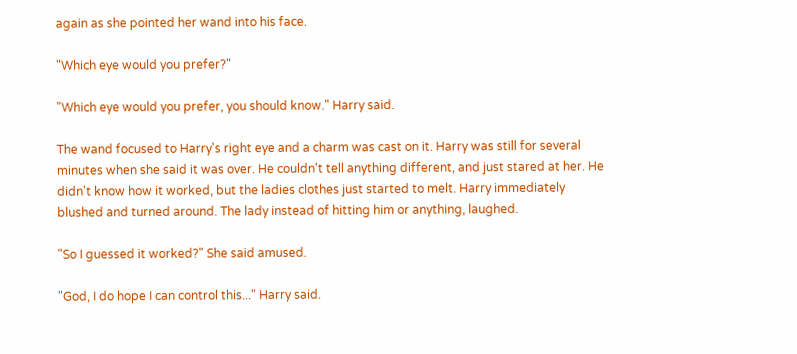again as she pointed her wand into his face.

"Which eye would you prefer?"

"Which eye would you prefer, you should know." Harry said.

The wand focused to Harry's right eye and a charm was cast on it. Harry was still for several minutes when she said it was over. He couldn't tell anything different, and just stared at her. He didn't know how it worked, but the ladies clothes just started to melt. Harry immediately blushed and turned around. The lady instead of hitting him or anything, laughed.

"So I guessed it worked?" She said amused.

"God, I do hope I can control this..." Harry said.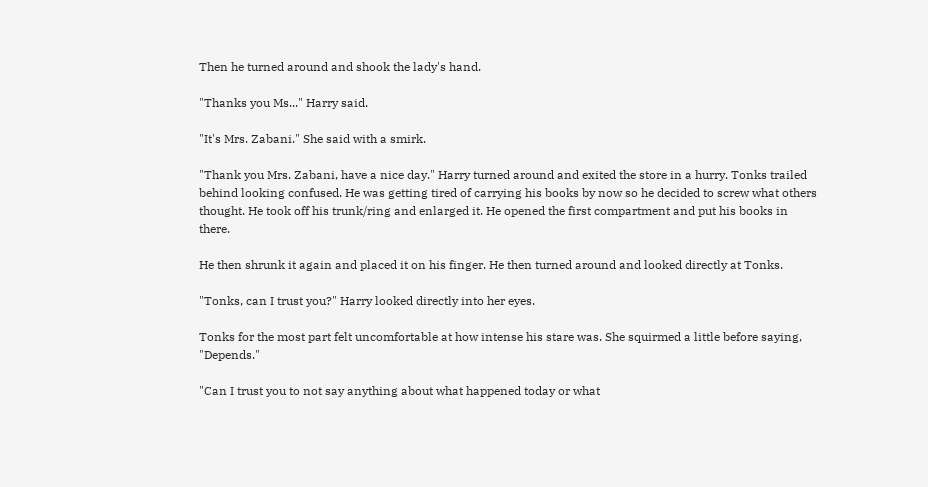Then he turned around and shook the lady's hand.

"Thanks you Ms..." Harry said.

"It's Mrs. Zabani." She said with a smirk.

"Thank you Mrs. Zabani, have a nice day." Harry turned around and exited the store in a hurry. Tonks trailed behind looking confused. He was getting tired of carrying his books by now so he decided to screw what others thought. He took off his trunk/ring and enlarged it. He opened the first compartment and put his books in there.

He then shrunk it again and placed it on his finger. He then turned around and looked directly at Tonks.

"Tonks, can I trust you?" Harry looked directly into her eyes.

Tonks for the most part felt uncomfortable at how intense his stare was. She squirmed a little before saying, "Depends."

"Can I trust you to not say anything about what happened today or what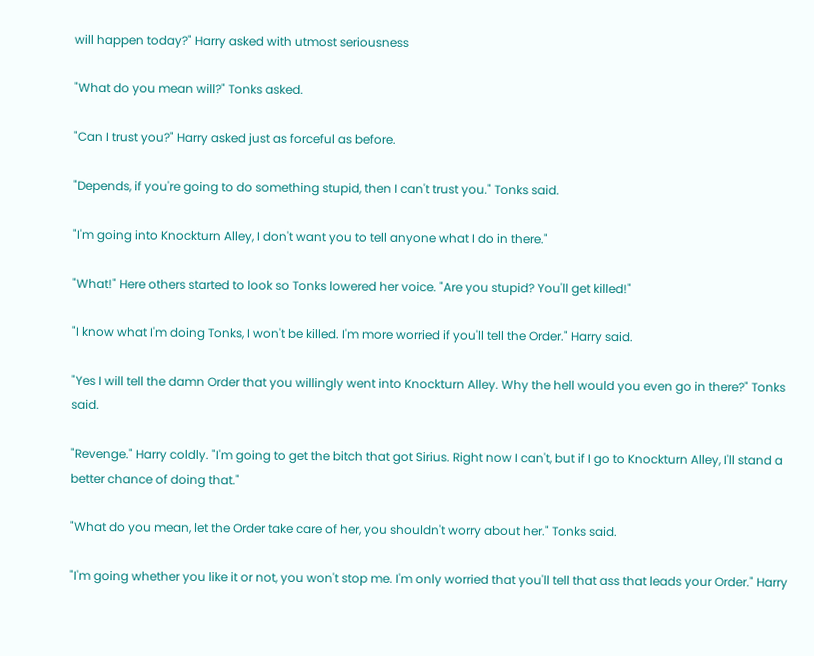will happen today?" Harry asked with utmost seriousness

"What do you mean will?" Tonks asked.

"Can I trust you?" Harry asked just as forceful as before.

"Depends, if you're going to do something stupid, then I can't trust you." Tonks said.

"I'm going into Knockturn Alley, I don't want you to tell anyone what I do in there."

"What!" Here others started to look so Tonks lowered her voice. "Are you stupid? You'll get killed!"

"I know what I'm doing Tonks, I won't be killed. I'm more worried if you'll tell the Order." Harry said.

"Yes I will tell the damn Order that you willingly went into Knockturn Alley. Why the hell would you even go in there?" Tonks said.

"Revenge." Harry coldly. "I'm going to get the bitch that got Sirius. Right now I can't, but if I go to Knockturn Alley, I'll stand a better chance of doing that."

"What do you mean, let the Order take care of her, you shouldn't worry about her." Tonks said.

"I'm going whether you like it or not, you won't stop me. I'm only worried that you'll tell that ass that leads your Order." Harry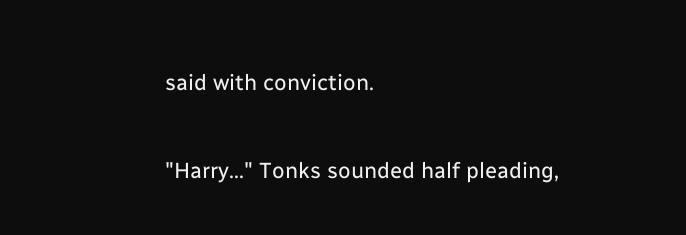said with conviction.

"Harry..." Tonks sounded half pleading,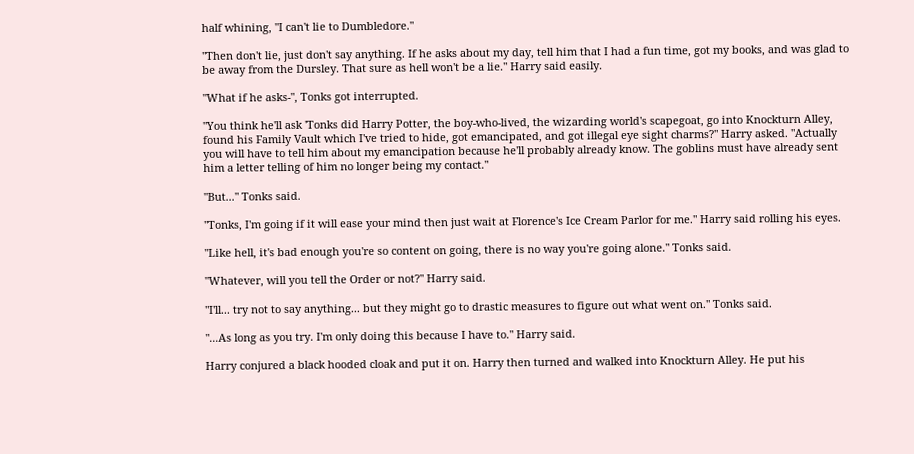half whining, "I can't lie to Dumbledore."

"Then don't lie, just don't say anything. If he asks about my day, tell him that I had a fun time, got my books, and was glad to be away from the Dursley. That sure as hell won't be a lie." Harry said easily.

"What if he asks-", Tonks got interrupted.

"You think he'll ask 'Tonks did Harry Potter, the boy-who-lived, the wizarding world's scapegoat, go into Knockturn Alley, found his Family Vault which I've tried to hide, got emancipated, and got illegal eye sight charms?" Harry asked. "Actually you will have to tell him about my emancipation because he'll probably already know. The goblins must have already sent him a letter telling of him no longer being my contact."

"But..." Tonks said.

"Tonks, I'm going if it will ease your mind then just wait at Florence's Ice Cream Parlor for me." Harry said rolling his eyes.

"Like hell, it's bad enough you're so content on going, there is no way you're going alone." Tonks said.

"Whatever, will you tell the Order or not?" Harry said.

"I'll... try not to say anything... but they might go to drastic measures to figure out what went on." Tonks said.

"...As long as you try. I'm only doing this because I have to." Harry said.

Harry conjured a black hooded cloak and put it on. Harry then turned and walked into Knockturn Alley. He put his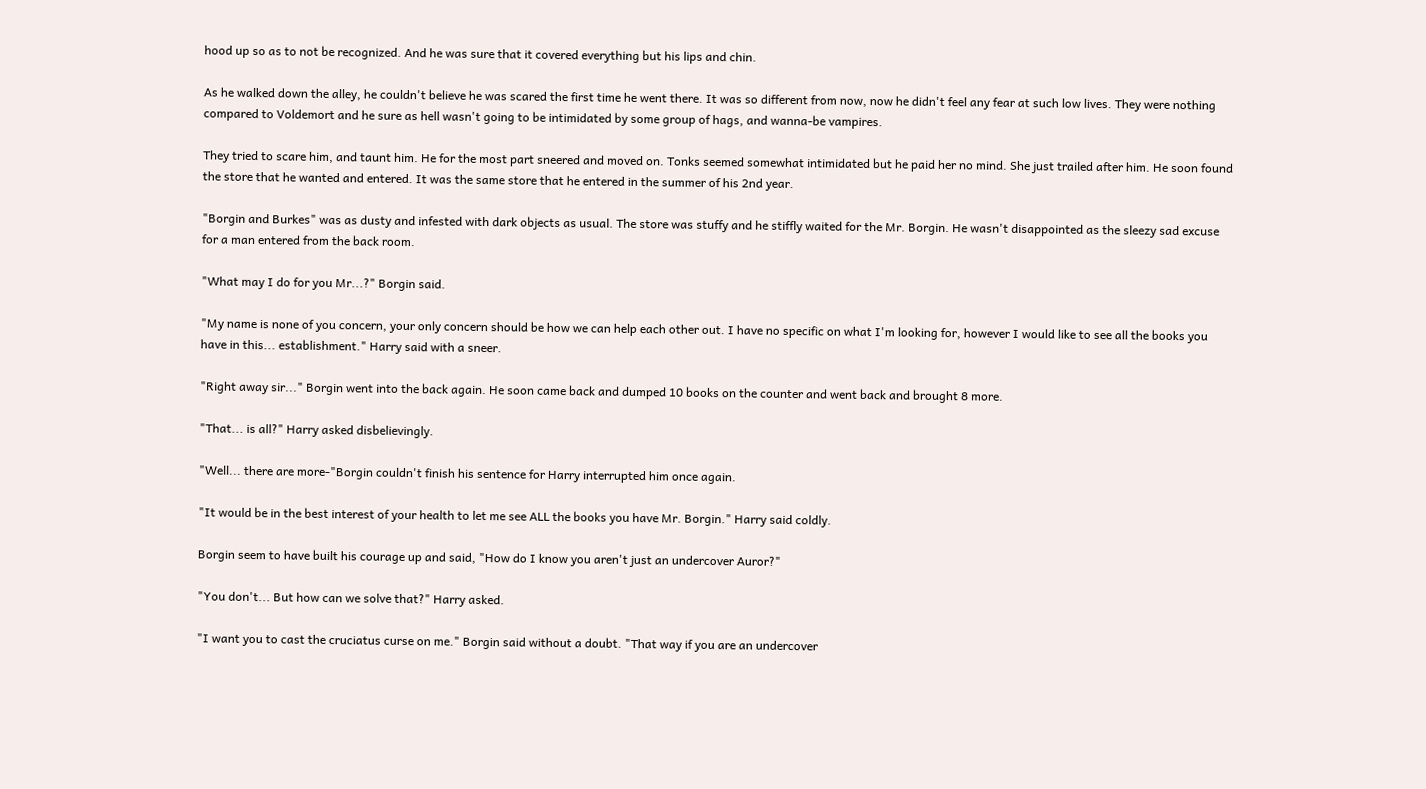hood up so as to not be recognized. And he was sure that it covered everything but his lips and chin.

As he walked down the alley, he couldn't believe he was scared the first time he went there. It was so different from now, now he didn't feel any fear at such low lives. They were nothing compared to Voldemort and he sure as hell wasn't going to be intimidated by some group of hags, and wanna-be vampires.

They tried to scare him, and taunt him. He for the most part sneered and moved on. Tonks seemed somewhat intimidated but he paid her no mind. She just trailed after him. He soon found the store that he wanted and entered. It was the same store that he entered in the summer of his 2nd year.

"Borgin and Burkes" was as dusty and infested with dark objects as usual. The store was stuffy and he stiffly waited for the Mr. Borgin. He wasn't disappointed as the sleezy sad excuse for a man entered from the back room.

"What may I do for you Mr...?" Borgin said.

"My name is none of you concern, your only concern should be how we can help each other out. I have no specific on what I'm looking for, however I would like to see all the books you have in this... establishment." Harry said with a sneer.

"Right away sir..." Borgin went into the back again. He soon came back and dumped 10 books on the counter and went back and brought 8 more.

"That... is all?" Harry asked disbelievingly.

"Well... there are more-"Borgin couldn't finish his sentence for Harry interrupted him once again.

"It would be in the best interest of your health to let me see ALL the books you have Mr. Borgin." Harry said coldly.

Borgin seem to have built his courage up and said, "How do I know you aren't just an undercover Auror?"

"You don't... But how can we solve that?" Harry asked.

"I want you to cast the cruciatus curse on me." Borgin said without a doubt. "That way if you are an undercover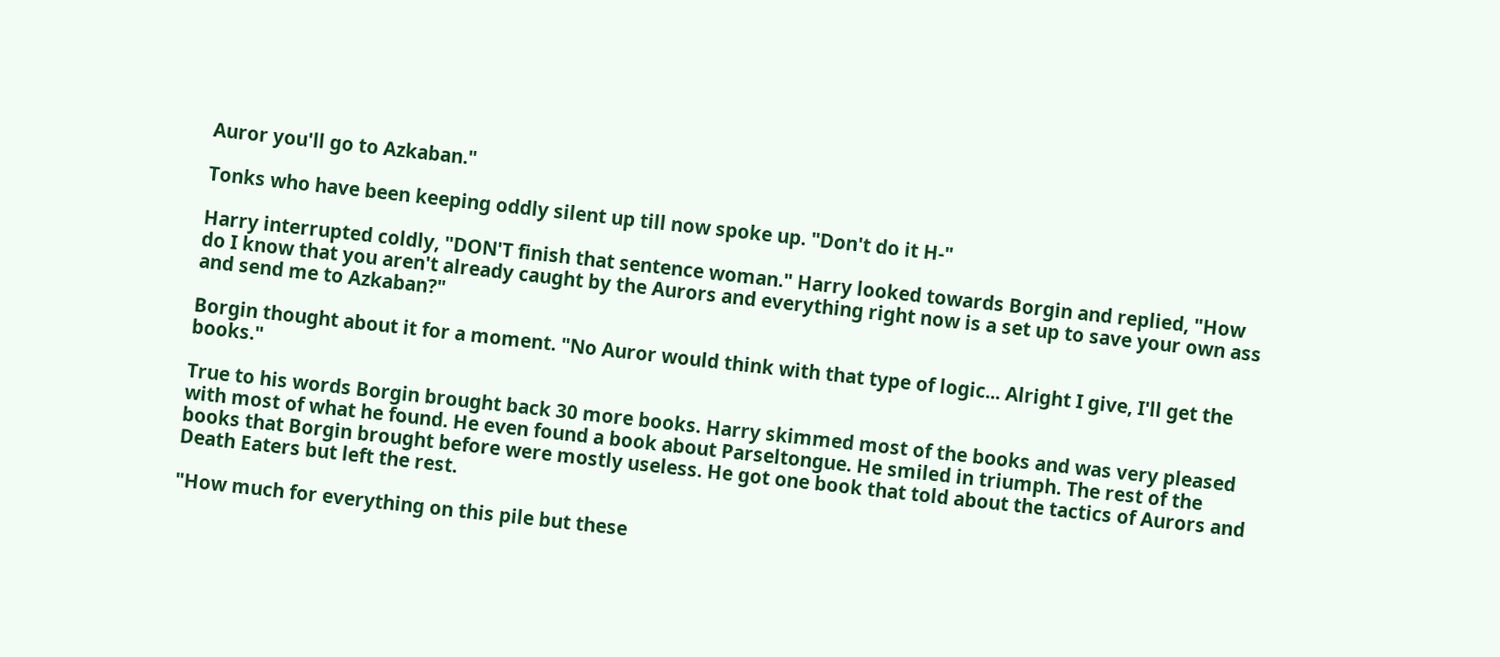Auror you'll go to Azkaban."

Tonks who have been keeping oddly silent up till now spoke up. "Don't do it H-"

Harry interrupted coldly, "DON'T finish that sentence woman." Harry looked towards Borgin and replied, "How do I know that you aren't already caught by the Aurors and everything right now is a set up to save your own ass and send me to Azkaban?"

Borgin thought about it for a moment. "No Auror would think with that type of logic... Alright I give, I'll get the books."

True to his words Borgin brought back 30 more books. Harry skimmed most of the books and was very pleased with most of what he found. He even found a book about Parseltongue. He smiled in triumph. The rest of the books that Borgin brought before were mostly useless. He got one book that told about the tactics of Aurors and Death Eaters but left the rest.

"How much for everything on this pile but these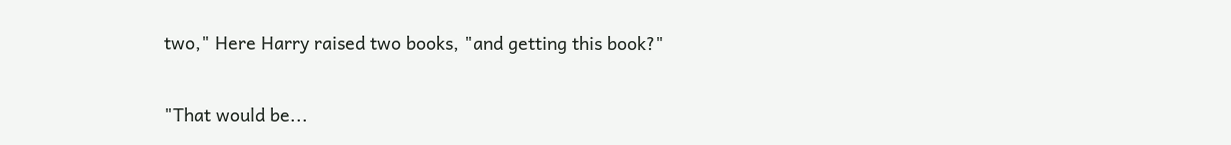two," Here Harry raised two books, "and getting this book?"

"That would be...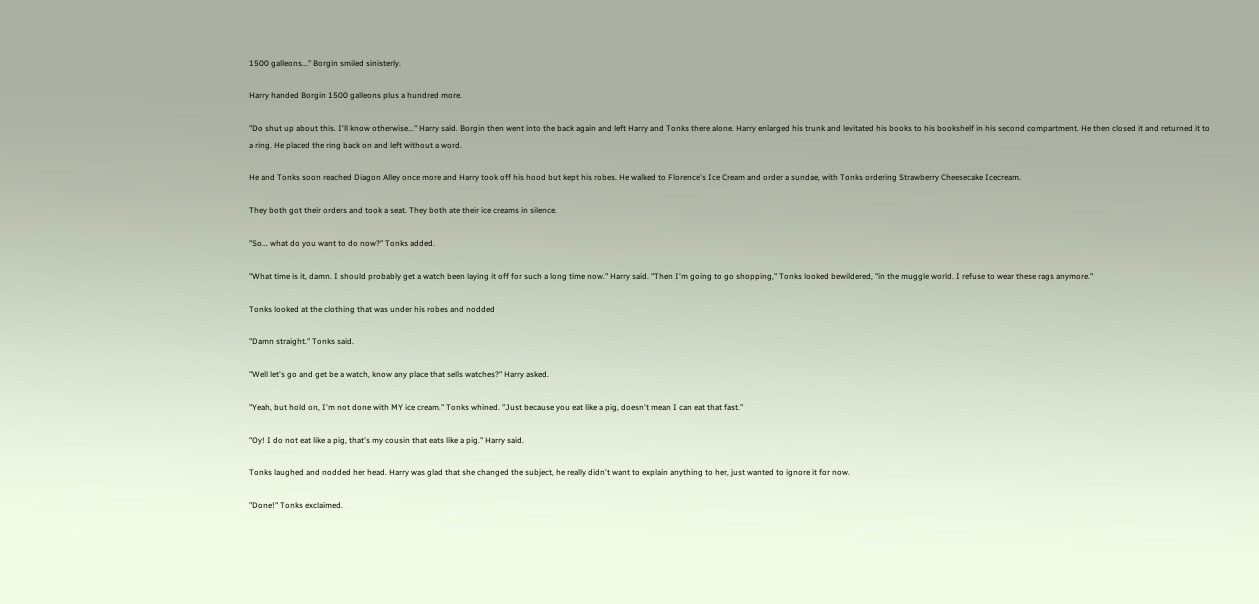1500 galleons..." Borgin smiled sinisterly.

Harry handed Borgin 1500 galleons plus a hundred more.

"Do shut up about this. I'll know otherwise..." Harry said. Borgin then went into the back again and left Harry and Tonks there alone. Harry enlarged his trunk and levitated his books to his bookshelf in his second compartment. He then closed it and returned it to a ring. He placed the ring back on and left without a word.

He and Tonks soon reached Diagon Alley once more and Harry took off his hood but kept his robes. He walked to Florence's Ice Cream and order a sundae, with Tonks ordering Strawberry Cheesecake Icecream.

They both got their orders and took a seat. They both ate their ice creams in silence.

"So... what do you want to do now?" Tonks added.

"What time is it, damn. I should probably get a watch been laying it off for such a long time now." Harry said. "Then I'm going to go shopping," Tonks looked bewildered, "in the muggle world. I refuse to wear these rags anymore."

Tonks looked at the clothing that was under his robes and nodded

"Damn straight." Tonks said.

"Well let's go and get be a watch, know any place that sells watches?" Harry asked.

"Yeah, but hold on, I'm not done with MY ice cream." Tonks whined. "Just because you eat like a pig, doesn't mean I can eat that fast."

"Oy! I do not eat like a pig, that's my cousin that eats like a pig." Harry said.

Tonks laughed and nodded her head. Harry was glad that she changed the subject, he really didn't want to explain anything to her, just wanted to ignore it for now.

"Done!" Tonks exclaimed.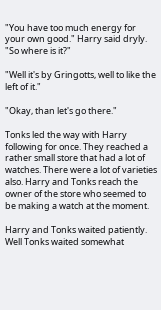"You have too much energy for your own good." Harry said dryly. "So where is it?"

"Well it's by Gringotts, well to like the left of it."

"Okay, than let's go there."

Tonks led the way with Harry following for once. They reached a rather small store that had a lot of watches. There were a lot of varieties also. Harry and Tonks reach the owner of the store who seemed to be making a watch at the moment.

Harry and Tonks waited patiently. Well Tonks waited somewhat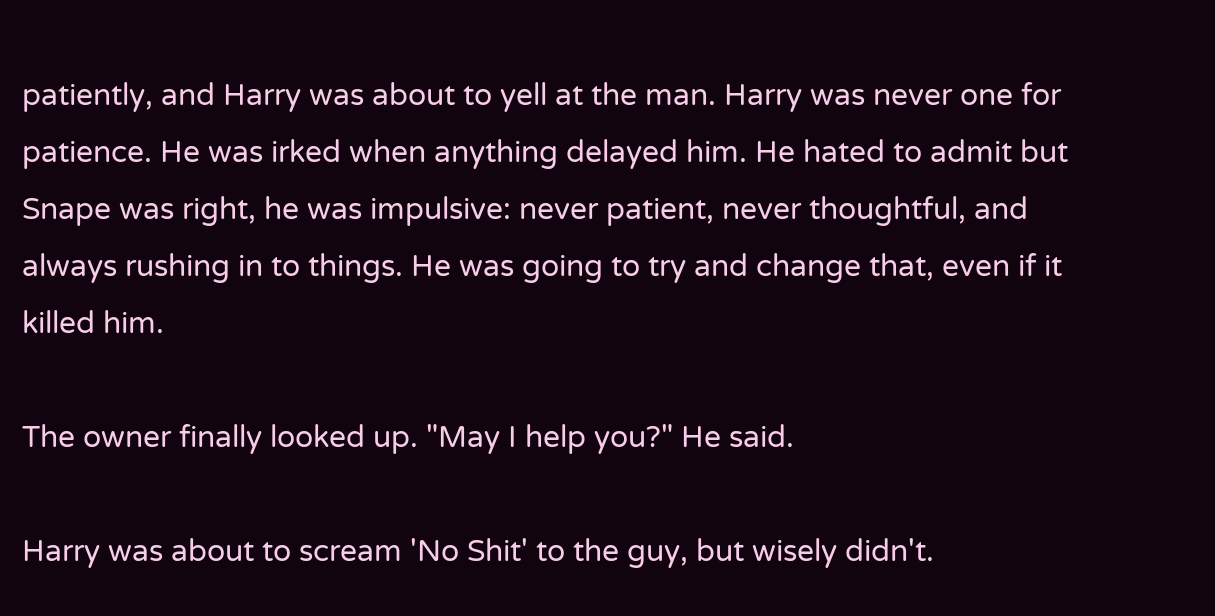patiently, and Harry was about to yell at the man. Harry was never one for patience. He was irked when anything delayed him. He hated to admit but Snape was right, he was impulsive: never patient, never thoughtful, and always rushing in to things. He was going to try and change that, even if it killed him.

The owner finally looked up. "May I help you?" He said.

Harry was about to scream 'No Shit' to the guy, but wisely didn't.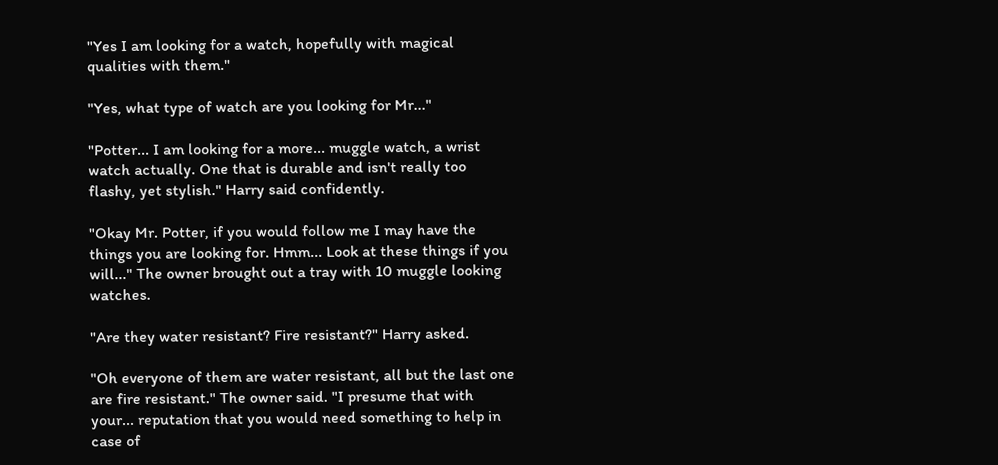"Yes I am looking for a watch, hopefully with magical qualities with them."

"Yes, what type of watch are you looking for Mr..."

"Potter... I am looking for a more... muggle watch, a wrist watch actually. One that is durable and isn't really too flashy, yet stylish." Harry said confidently.

"Okay Mr. Potter, if you would follow me I may have the things you are looking for. Hmm... Look at these things if you will..." The owner brought out a tray with 10 muggle looking watches.

"Are they water resistant? Fire resistant?" Harry asked.

"Oh everyone of them are water resistant, all but the last one are fire resistant." The owner said. "I presume that with your... reputation that you would need something to help in case of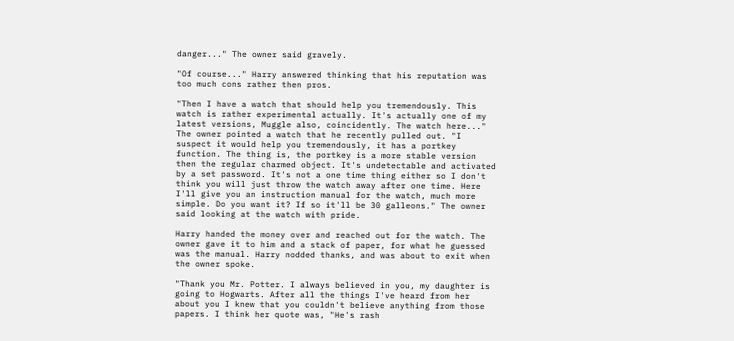danger..." The owner said gravely.

"Of course..." Harry answered thinking that his reputation was too much cons rather then pros.

"Then I have a watch that should help you tremendously. This watch is rather experimental actually. It's actually one of my latest versions, Muggle also, coincidently. The watch here..." The owner pointed a watch that he recently pulled out. "I suspect it would help you tremendously, it has a portkey function. The thing is, the portkey is a more stable version then the regular charmed object. It's undetectable and activated by a set password. It's not a one time thing either so I don't think you will just throw the watch away after one time. Here I'll give you an instruction manual for the watch, much more simple. Do you want it? If so it'll be 30 galleons." The owner said looking at the watch with pride.

Harry handed the money over and reached out for the watch. The owner gave it to him and a stack of paper, for what he guessed was the manual. Harry nodded thanks, and was about to exit when the owner spoke.

"Thank you Mr. Potter. I always believed in you, my daughter is going to Hogwarts. After all the things I've heard from her about you I knew that you couldn't believe anything from those papers. I think her quote was, "He's rash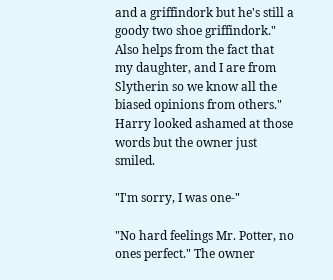and a griffindork but he's still a goody two shoe griffindork." Also helps from the fact that my daughter, and I are from Slytherin so we know all the biased opinions from others." Harry looked ashamed at those words but the owner just smiled.

"I'm sorry, I was one-"

"No hard feelings Mr. Potter, no ones perfect." The owner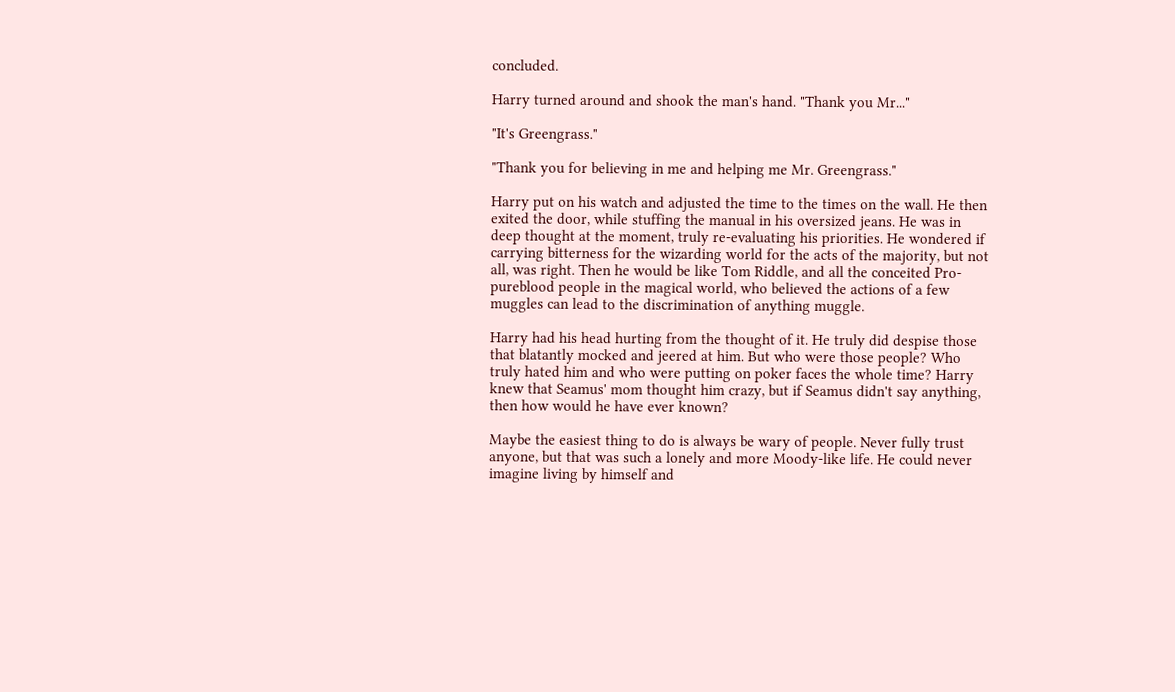concluded.

Harry turned around and shook the man's hand. "Thank you Mr..."

"It's Greengrass."

"Thank you for believing in me and helping me Mr. Greengrass."

Harry put on his watch and adjusted the time to the times on the wall. He then exited the door, while stuffing the manual in his oversized jeans. He was in deep thought at the moment, truly re-evaluating his priorities. He wondered if carrying bitterness for the wizarding world for the acts of the majority, but not all, was right. Then he would be like Tom Riddle, and all the conceited Pro-pureblood people in the magical world, who believed the actions of a few muggles can lead to the discrimination of anything muggle.

Harry had his head hurting from the thought of it. He truly did despise those that blatantly mocked and jeered at him. But who were those people? Who truly hated him and who were putting on poker faces the whole time? Harry knew that Seamus' mom thought him crazy, but if Seamus didn't say anything, then how would he have ever known?

Maybe the easiest thing to do is always be wary of people. Never fully trust anyone, but that was such a lonely and more Moody-like life. He could never imagine living by himself and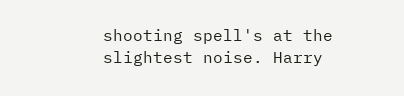shooting spell's at the slightest noise. Harry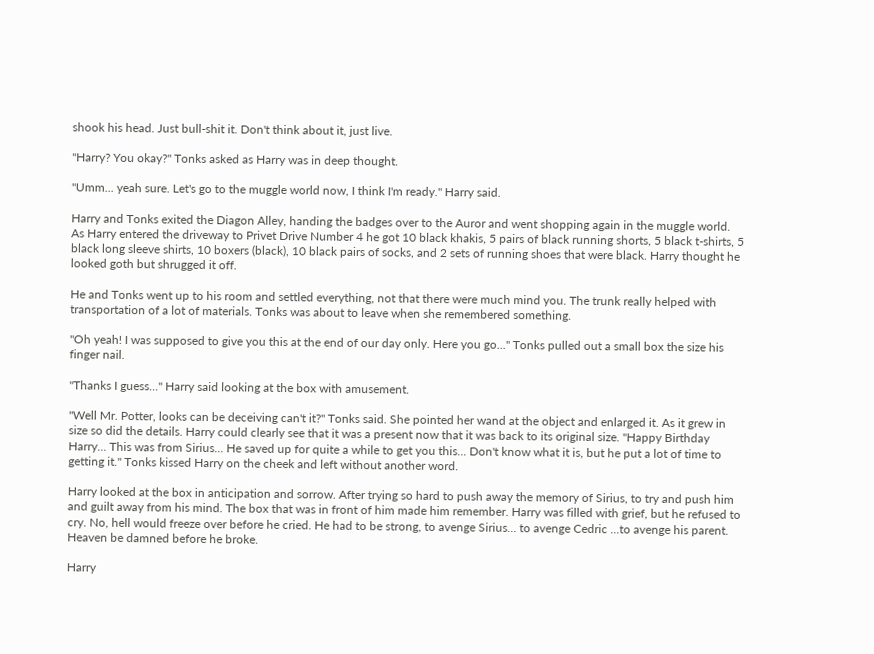shook his head. Just bull-shit it. Don't think about it, just live.

"Harry? You okay?" Tonks asked as Harry was in deep thought.

"Umm... yeah sure. Let's go to the muggle world now, I think I'm ready." Harry said.

Harry and Tonks exited the Diagon Alley, handing the badges over to the Auror and went shopping again in the muggle world. As Harry entered the driveway to Privet Drive Number 4 he got 10 black khakis, 5 pairs of black running shorts, 5 black t-shirts, 5 black long sleeve shirts, 10 boxers (black), 10 black pairs of socks, and 2 sets of running shoes that were black. Harry thought he looked goth but shrugged it off.

He and Tonks went up to his room and settled everything, not that there were much mind you. The trunk really helped with transportation of a lot of materials. Tonks was about to leave when she remembered something.

"Oh yeah! I was supposed to give you this at the end of our day only. Here you go..." Tonks pulled out a small box the size his finger nail.

"Thanks I guess..." Harry said looking at the box with amusement.

"Well Mr. Potter, looks can be deceiving can't it?" Tonks said. She pointed her wand at the object and enlarged it. As it grew in size so did the details. Harry could clearly see that it was a present now that it was back to its original size. "Happy Birthday Harry... This was from Sirius... He saved up for quite a while to get you this... Don't know what it is, but he put a lot of time to getting it." Tonks kissed Harry on the cheek and left without another word.

Harry looked at the box in anticipation and sorrow. After trying so hard to push away the memory of Sirius, to try and push him and guilt away from his mind. The box that was in front of him made him remember. Harry was filled with grief, but he refused to cry. No, hell would freeze over before he cried. He had to be strong, to avenge Sirius... to avenge Cedric ...to avenge his parent. Heaven be damned before he broke.

Harry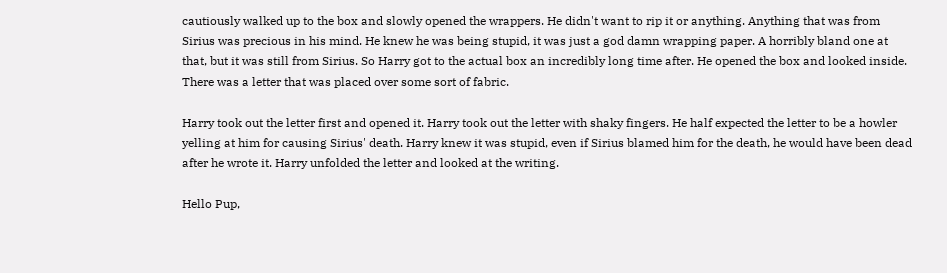cautiously walked up to the box and slowly opened the wrappers. He didn't want to rip it or anything. Anything that was from Sirius was precious in his mind. He knew he was being stupid, it was just a god damn wrapping paper. A horribly bland one at that, but it was still from Sirius. So Harry got to the actual box an incredibly long time after. He opened the box and looked inside. There was a letter that was placed over some sort of fabric.

Harry took out the letter first and opened it. Harry took out the letter with shaky fingers. He half expected the letter to be a howler yelling at him for causing Sirius' death. Harry knew it was stupid, even if Sirius blamed him for the death, he would have been dead after he wrote it. Harry unfolded the letter and looked at the writing.

Hello Pup,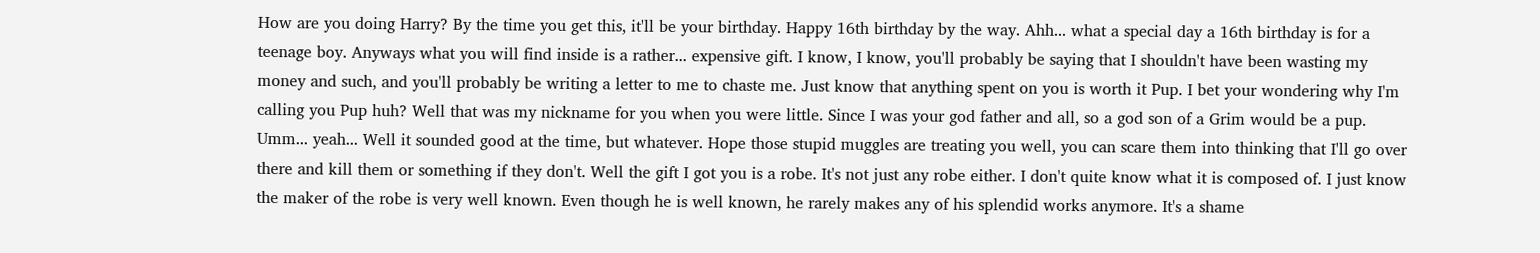How are you doing Harry? By the time you get this, it'll be your birthday. Happy 16th birthday by the way. Ahh... what a special day a 16th birthday is for a teenage boy. Anyways what you will find inside is a rather... expensive gift. I know, I know, you'll probably be saying that I shouldn't have been wasting my money and such, and you'll probably be writing a letter to me to chaste me. Just know that anything spent on you is worth it Pup. I bet your wondering why I'm calling you Pup huh? Well that was my nickname for you when you were little. Since I was your god father and all, so a god son of a Grim would be a pup. Umm... yeah... Well it sounded good at the time, but whatever. Hope those stupid muggles are treating you well, you can scare them into thinking that I'll go over there and kill them or something if they don't. Well the gift I got you is a robe. It's not just any robe either. I don't quite know what it is composed of. I just know the maker of the robe is very well known. Even though he is well known, he rarely makes any of his splendid works anymore. It's a shame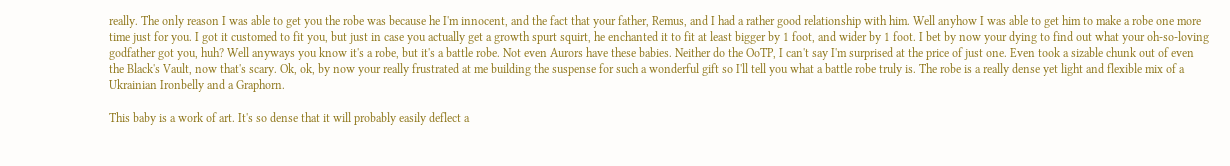really. The only reason I was able to get you the robe was because he I'm innocent, and the fact that your father, Remus, and I had a rather good relationship with him. Well anyhow I was able to get him to make a robe one more time just for you. I got it customed to fit you, but just in case you actually get a growth spurt squirt, he enchanted it to fit at least bigger by 1 foot, and wider by 1 foot. I bet by now your dying to find out what your oh-so-loving godfather got you, huh? Well anyways you know it's a robe, but it's a battle robe. Not even Aurors have these babies. Neither do the OoTP, I can't say I'm surprised at the price of just one. Even took a sizable chunk out of even the Black's Vault, now that's scary. Ok, ok, by now your really frustrated at me building the suspense for such a wonderful gift so I'll tell you what a battle robe truly is. The robe is a really dense yet light and flexible mix of a Ukrainian Ironbelly and a Graphorn.

This baby is a work of art. It's so dense that it will probably easily deflect a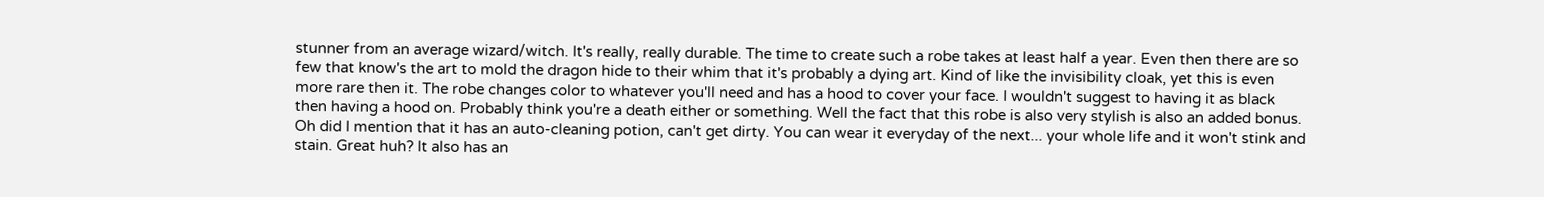stunner from an average wizard/witch. It's really, really durable. The time to create such a robe takes at least half a year. Even then there are so few that know's the art to mold the dragon hide to their whim that it's probably a dying art. Kind of like the invisibility cloak, yet this is even more rare then it. The robe changes color to whatever you'll need and has a hood to cover your face. I wouldn't suggest to having it as black then having a hood on. Probably think you're a death either or something. Well the fact that this robe is also very stylish is also an added bonus. Oh did I mention that it has an auto-cleaning potion, can't get dirty. You can wear it everyday of the next... your whole life and it won't stink and stain. Great huh? It also has an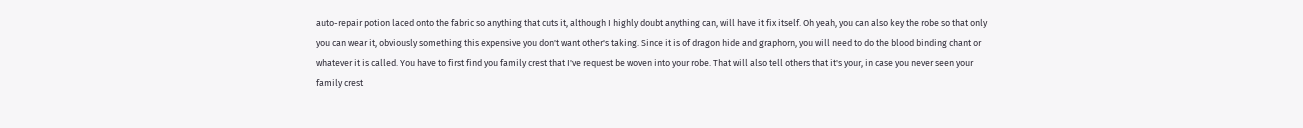auto-repair potion laced onto the fabric so anything that cuts it, although I highly doubt anything can, will have it fix itself. Oh yeah, you can also key the robe so that only you can wear it, obviously something this expensive you don't want other's taking. Since it is of dragon hide and graphorn, you will need to do the blood binding chant or whatever it is called. You have to first find you family crest that I've request be woven into your robe. That will also tell others that it's your, in case you never seen your family crest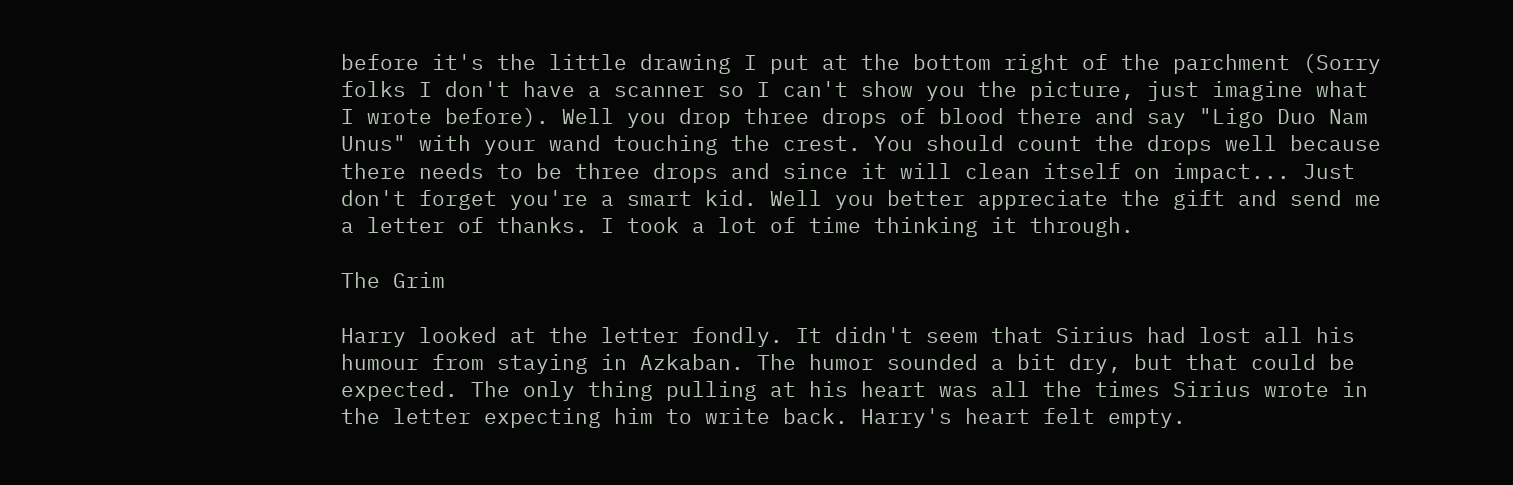before it's the little drawing I put at the bottom right of the parchment (Sorry folks I don't have a scanner so I can't show you the picture, just imagine what I wrote before). Well you drop three drops of blood there and say "Ligo Duo Nam Unus" with your wand touching the crest. You should count the drops well because there needs to be three drops and since it will clean itself on impact... Just don't forget you're a smart kid. Well you better appreciate the gift and send me a letter of thanks. I took a lot of time thinking it through.

The Grim

Harry looked at the letter fondly. It didn't seem that Sirius had lost all his humour from staying in Azkaban. The humor sounded a bit dry, but that could be expected. The only thing pulling at his heart was all the times Sirius wrote in the letter expecting him to write back. Harry's heart felt empty.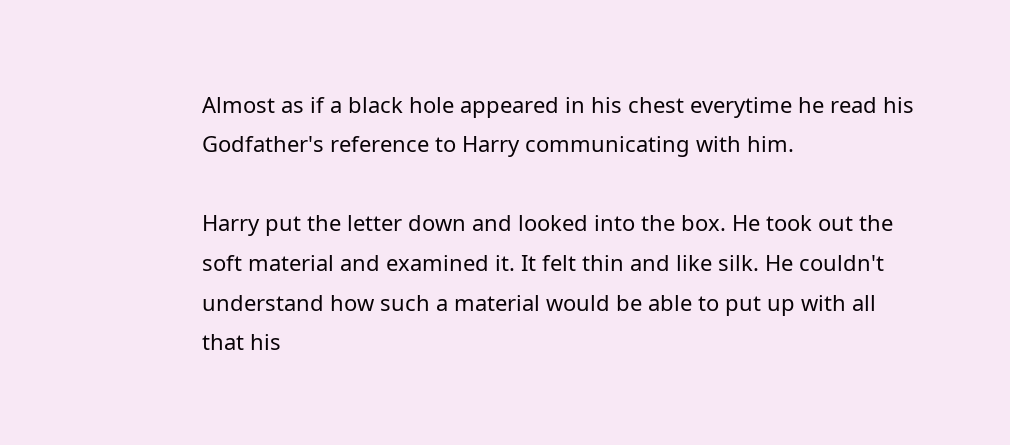Almost as if a black hole appeared in his chest everytime he read his Godfather's reference to Harry communicating with him.

Harry put the letter down and looked into the box. He took out the soft material and examined it. It felt thin and like silk. He couldn't understand how such a material would be able to put up with all that his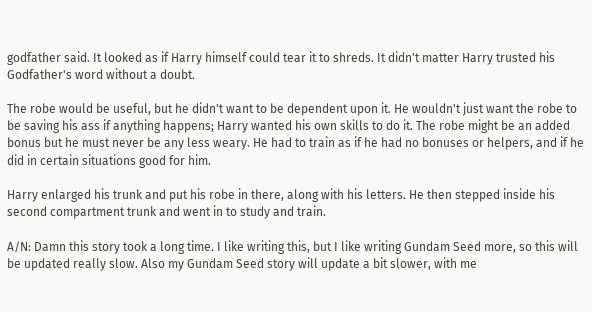godfather said. It looked as if Harry himself could tear it to shreds. It didn't matter Harry trusted his Godfather's word without a doubt.

The robe would be useful, but he didn't want to be dependent upon it. He wouldn't just want the robe to be saving his ass if anything happens; Harry wanted his own skills to do it. The robe might be an added bonus but he must never be any less weary. He had to train as if he had no bonuses or helpers, and if he did in certain situations good for him.

Harry enlarged his trunk and put his robe in there, along with his letters. He then stepped inside his second compartment trunk and went in to study and train.

A/N: Damn this story took a long time. I like writing this, but I like writing Gundam Seed more, so this will be updated really slow. Also my Gundam Seed story will update a bit slower, with me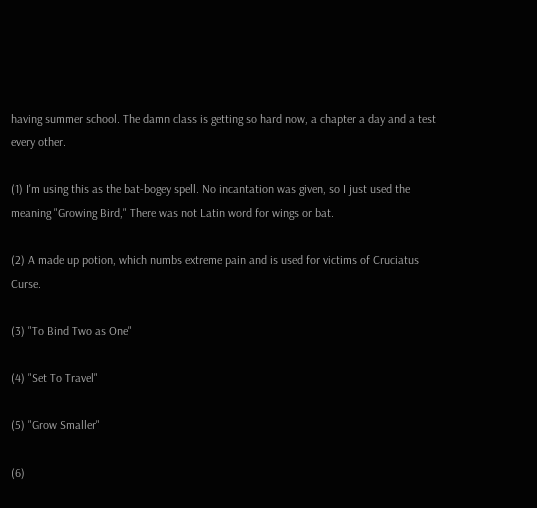having summer school. The damn class is getting so hard now, a chapter a day and a test every other.

(1) I'm using this as the bat-bogey spell. No incantation was given, so I just used the meaning "Growing Bird," There was not Latin word for wings or bat.

(2) A made up potion, which numbs extreme pain and is used for victims of Cruciatus Curse.

(3) "To Bind Two as One"

(4) "Set To Travel"

(5) "Grow Smaller"

(6)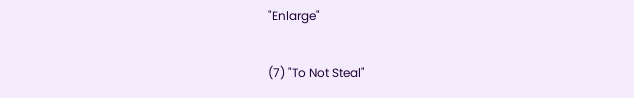"Enlarge"

(7) "To Not Steal"